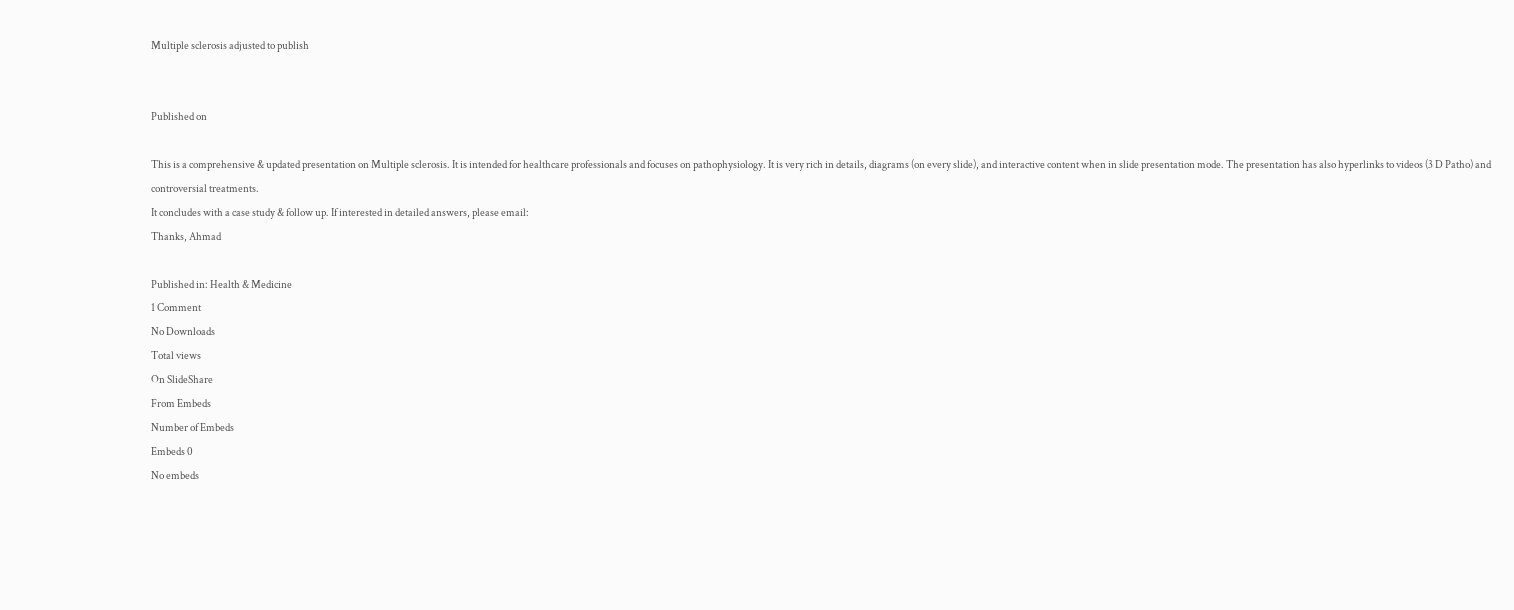Multiple sclerosis adjusted to publish


Published on

This is a comprehensive & updated presentation on Multiple sclerosis. It is intended for healthcare professionals and focuses on pathophysiology. It is very rich in details, diagrams (on every slide), and interactive content when in slide presentation mode. The presentation has also hyperlinks to videos (3 D Patho) and controversial treatments.
It concludes with a case study & follow up. If interested in detailed answers, please email:
Thanks, Ahmad

Published in: Health & Medicine
1 Comment
No Downloads
Total views
On SlideShare
From Embeds
Number of Embeds
Embeds 0
No embeds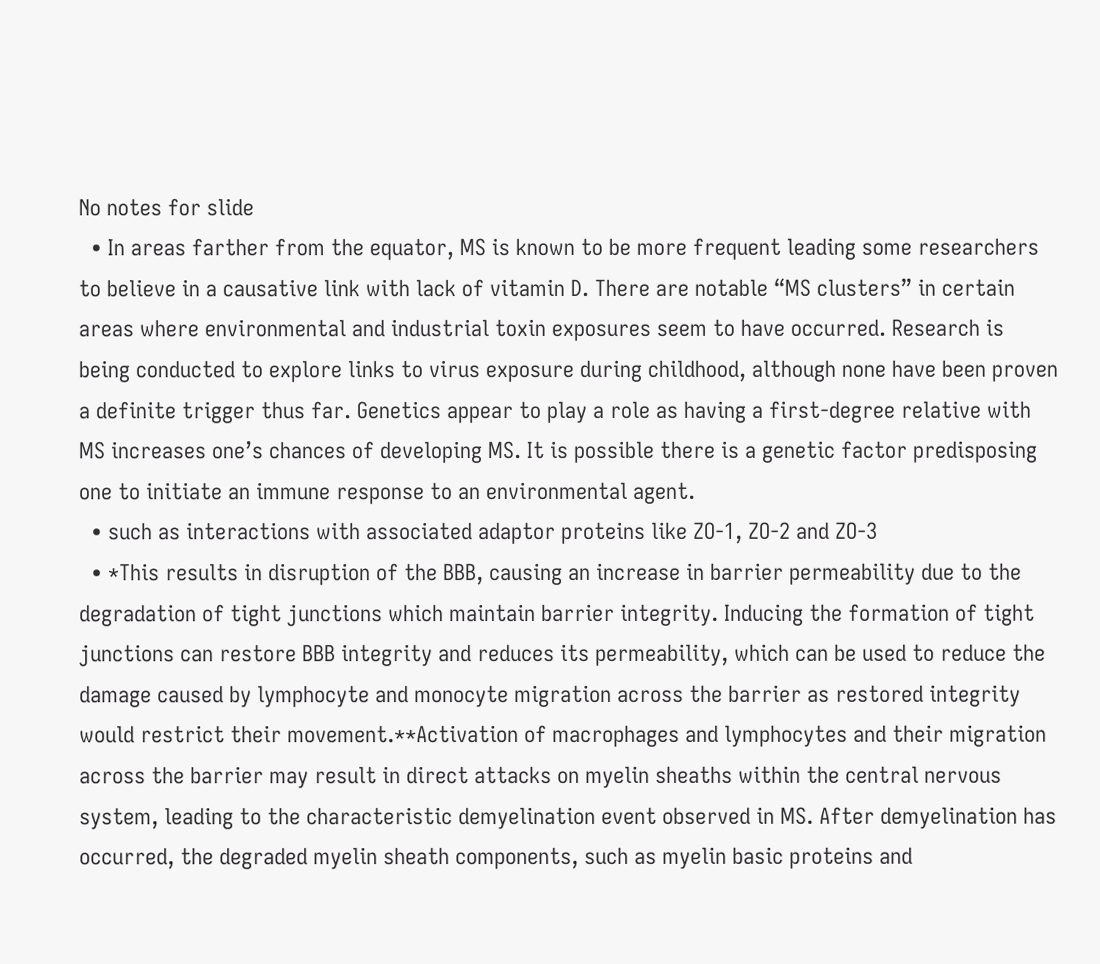No notes for slide
  • In areas farther from the equator, MS is known to be more frequent leading some researchers to believe in a causative link with lack of vitamin D. There are notable “MS clusters” in certain areas where environmental and industrial toxin exposures seem to have occurred. Research is being conducted to explore links to virus exposure during childhood, although none have been proven a definite trigger thus far. Genetics appear to play a role as having a first-degree relative with MS increases one’s chances of developing MS. It is possible there is a genetic factor predisposing one to initiate an immune response to an environmental agent.
  • such as interactions with associated adaptor proteins like ZO-1, ZO-2 and ZO-3
  • *This results in disruption of the BBB, causing an increase in barrier permeability due to the degradation of tight junctions which maintain barrier integrity. Inducing the formation of tight junctions can restore BBB integrity and reduces its permeability, which can be used to reduce the damage caused by lymphocyte and monocyte migration across the barrier as restored integrity would restrict their movement.**Activation of macrophages and lymphocytes and their migration across the barrier may result in direct attacks on myelin sheaths within the central nervous system, leading to the characteristic demyelination event observed in MS. After demyelination has occurred, the degraded myelin sheath components, such as myelin basic proteins and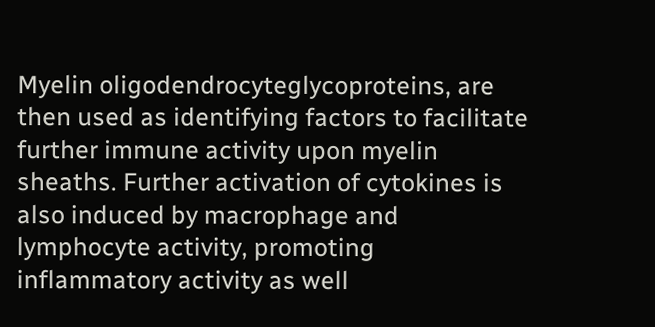Myelin oligodendrocyteglycoproteins, are then used as identifying factors to facilitate further immune activity upon myelin sheaths. Further activation of cytokines is also induced by macrophage and lymphocyte activity, promoting inflammatory activity as well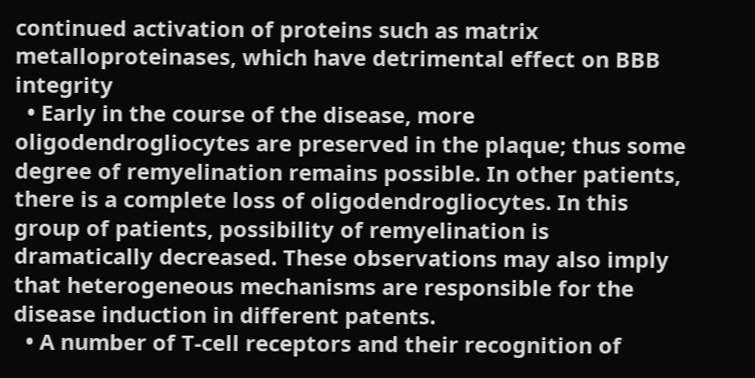continued activation of proteins such as matrix metalloproteinases, which have detrimental effect on BBB integrity
  • Early in the course of the disease, more oligodendrogliocytes are preserved in the plaque; thus some degree of remyelination remains possible. In other patients, there is a complete loss of oligodendrogliocytes. In this group of patients, possibility of remyelination is dramatically decreased. These observations may also imply that heterogeneous mechanisms are responsible for the disease induction in different patents.
  • A number of T-cell receptors and their recognition of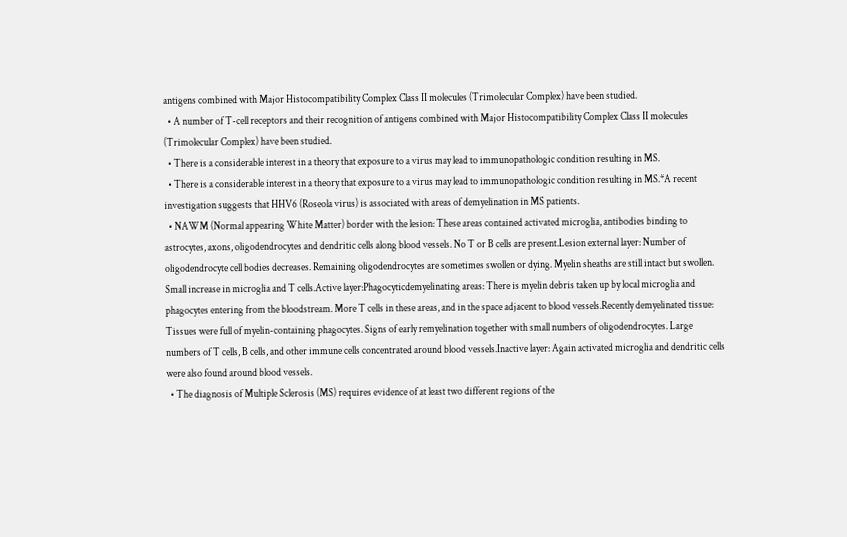antigens combined with Major Histocompatibility Complex Class II molecules (Trimolecular Complex) have been studied.
  • A number of T-cell receptors and their recognition of antigens combined with Major Histocompatibility Complex Class II molecules (Trimolecular Complex) have been studied.
  • There is a considerable interest in a theory that exposure to a virus may lead to immunopathologic condition resulting in MS.
  • There is a considerable interest in a theory that exposure to a virus may lead to immunopathologic condition resulting in MS.*A recent investigation suggests that HHV6 (Roseola virus) is associated with areas of demyelination in MS patients.
  • NAWM (Normal appearing White Matter) border with the lesion: These areas contained activated microglia, antibodies binding to astrocytes, axons, oligodendrocytes and dendritic cells along blood vessels. No T or B cells are present.Lesion external layer: Number of oligodendrocyte cell bodies decreases. Remaining oligodendrocytes are sometimes swollen or dying. Myelin sheaths are still intact but swollen. Small increase in microglia and T cells.Active layer:Phagocyticdemyelinating areas: There is myelin debris taken up by local microglia and phagocytes entering from the bloodstream. More T cells in these areas, and in the space adjacent to blood vessels.Recently demyelinated tissue: Tissues were full of myelin-containing phagocytes. Signs of early remyelination together with small numbers of oligodendrocytes. Large numbers of T cells, B cells, and other immune cells concentrated around blood vessels.Inactive layer: Again activated microglia and dendritic cells were also found around blood vessels.
  • The diagnosis of Multiple Sclerosis (MS) requires evidence of at least two different regions of the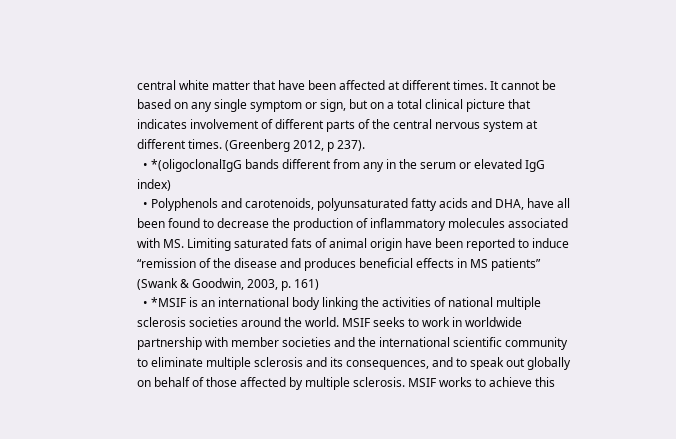central white matter that have been affected at different times. It cannot be based on any single symptom or sign, but on a total clinical picture that indicates involvement of different parts of the central nervous system at different times. (Greenberg 2012, p 237).
  • *(oligoclonalIgG bands different from any in the serum or elevated IgG index)
  • Polyphenols and carotenoids, polyunsaturated fatty acids and DHA, have all been found to decrease the production of inflammatory molecules associated with MS. Limiting saturated fats of animal origin have been reported to induce “remission of the disease and produces beneficial effects in MS patients” (Swank & Goodwin, 2003, p. 161)
  • *MSIF is an international body linking the activities of national multiple sclerosis societies around the world. MSIF seeks to work in worldwide partnership with member societies and the international scientific community to eliminate multiple sclerosis and its consequences, and to speak out globally on behalf of those affected by multiple sclerosis. MSIF works to achieve this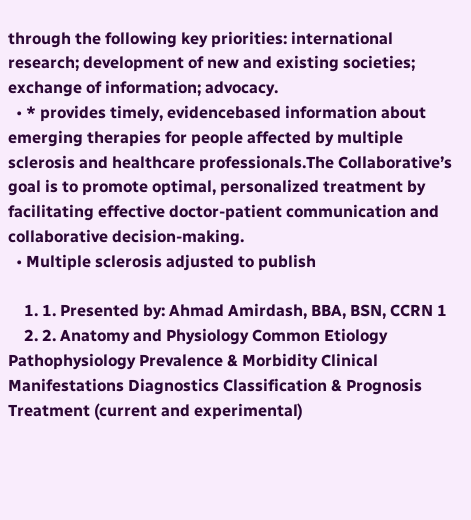through the following key priorities: international research; development of new and existing societies; exchange of information; advocacy.
  • * provides timely, evidencebased information about emerging therapies for people affected by multiple sclerosis and healthcare professionals.The Collaborative’s goal is to promote optimal, personalized treatment by facilitating effective doctor-patient communication and collaborative decision-making.
  • Multiple sclerosis adjusted to publish

    1. 1. Presented by: Ahmad Amirdash, BBA, BSN, CCRN 1
    2. 2. Anatomy and Physiology Common Etiology Pathophysiology Prevalence & Morbidity Clinical Manifestations Diagnostics Classification & Prognosis Treatment (current and experimental)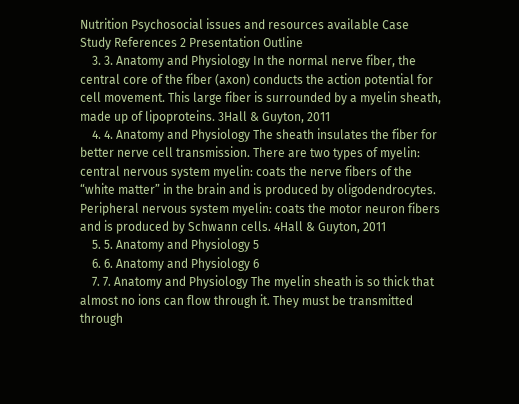Nutrition Psychosocial issues and resources available Case Study References 2 Presentation Outline
    3. 3. Anatomy and Physiology In the normal nerve fiber, the central core of the fiber (axon) conducts the action potential for cell movement. This large fiber is surrounded by a myelin sheath, made up of lipoproteins. 3Hall & Guyton, 2011
    4. 4. Anatomy and Physiology The sheath insulates the fiber for better nerve cell transmission. There are two types of myelin: central nervous system myelin: coats the nerve fibers of the “white matter” in the brain and is produced by oligodendrocytes. Peripheral nervous system myelin: coats the motor neuron fibers and is produced by Schwann cells. 4Hall & Guyton, 2011
    5. 5. Anatomy and Physiology 5
    6. 6. Anatomy and Physiology 6
    7. 7. Anatomy and Physiology The myelin sheath is so thick that almost no ions can flow through it. They must be transmitted through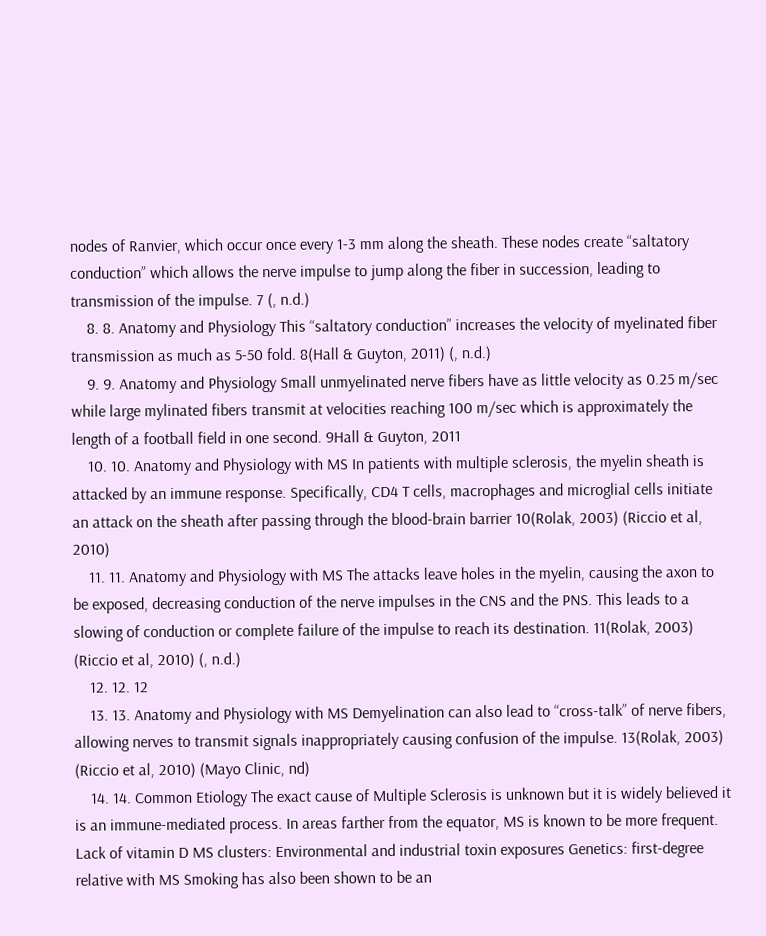nodes of Ranvier, which occur once every 1-3 mm along the sheath. These nodes create “saltatory conduction” which allows the nerve impulse to jump along the fiber in succession, leading to transmission of the impulse. 7 (, n.d.)
    8. 8. Anatomy and Physiology This “saltatory conduction” increases the velocity of myelinated fiber transmission as much as 5-50 fold. 8(Hall & Guyton, 2011) (, n.d.)
    9. 9. Anatomy and Physiology Small unmyelinated nerve fibers have as little velocity as 0.25 m/sec while large mylinated fibers transmit at velocities reaching 100 m/sec which is approximately the length of a football field in one second. 9Hall & Guyton, 2011
    10. 10. Anatomy and Physiology with MS In patients with multiple sclerosis, the myelin sheath is attacked by an immune response. Specifically, CD4 T cells, macrophages and microglial cells initiate an attack on the sheath after passing through the blood-brain barrier 10(Rolak, 2003) (Riccio et al, 2010)
    11. 11. Anatomy and Physiology with MS The attacks leave holes in the myelin, causing the axon to be exposed, decreasing conduction of the nerve impulses in the CNS and the PNS. This leads to a slowing of conduction or complete failure of the impulse to reach its destination. 11(Rolak, 2003) (Riccio et al, 2010) (, n.d.)
    12. 12. 12
    13. 13. Anatomy and Physiology with MS Demyelination can also lead to “cross-talk” of nerve fibers, allowing nerves to transmit signals inappropriately causing confusion of the impulse. 13(Rolak, 2003) (Riccio et al, 2010) (Mayo Clinic, nd)
    14. 14. Common Etiology The exact cause of Multiple Sclerosis is unknown but it is widely believed it is an immune-mediated process. In areas farther from the equator, MS is known to be more frequent. Lack of vitamin D MS clusters: Environmental and industrial toxin exposures Genetics: first-degree relative with MS Smoking has also been shown to be an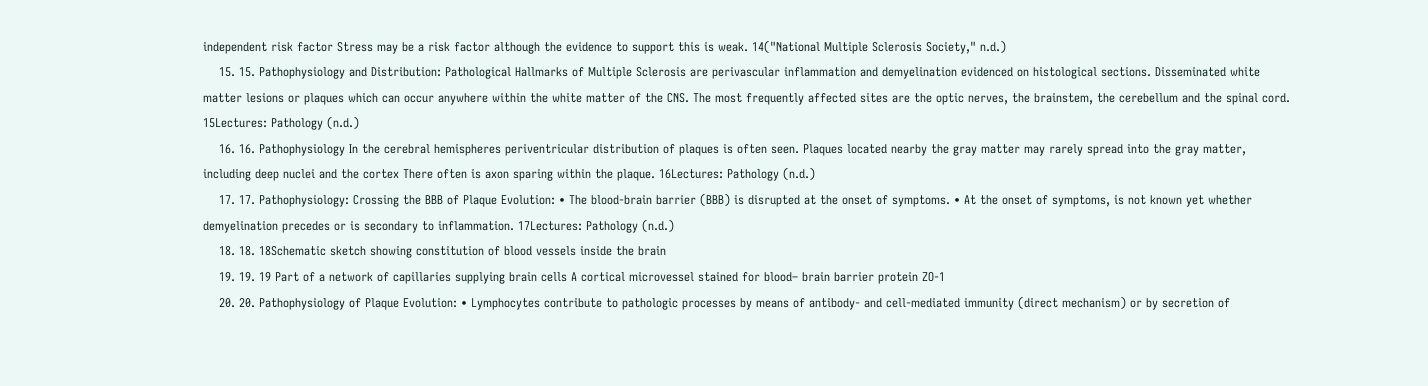independent risk factor Stress may be a risk factor although the evidence to support this is weak. 14("National Multiple Sclerosis Society," n.d.)
    15. 15. Pathophysiology and Distribution: Pathological Hallmarks of Multiple Sclerosis are perivascular inflammation and demyelination evidenced on histological sections. Disseminated white matter lesions or plaques which can occur anywhere within the white matter of the CNS. The most frequently affected sites are the optic nerves, the brainstem, the cerebellum and the spinal cord. 15Lectures: Pathology (n.d.)
    16. 16. Pathophysiology In the cerebral hemispheres periventricular distribution of plaques is often seen. Plaques located nearby the gray matter may rarely spread into the gray matter, including deep nuclei and the cortex There often is axon sparing within the plaque. 16Lectures: Pathology (n.d.)
    17. 17. Pathophysiology: Crossing the BBB of Plaque Evolution: • The blood-brain barrier (BBB) is disrupted at the onset of symptoms. • At the onset of symptoms, is not known yet whether demyelination precedes or is secondary to inflammation. 17Lectures: Pathology (n.d.)
    18. 18. 18Schematic sketch showing constitution of blood vessels inside the brain
    19. 19. 19 Part of a network of capillaries supplying brain cells A cortical microvessel stained for blood– brain barrier protein ZO-1
    20. 20. Pathophysiology of Plaque Evolution: • Lymphocytes contribute to pathologic processes by means of antibody- and cell-mediated immunity (direct mechanism) or by secretion of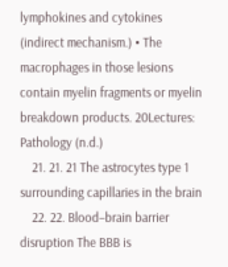lymphokines and cytokines (indirect mechanism.) • The macrophages in those lesions contain myelin fragments or myelin breakdown products. 20Lectures: Pathology (n.d.)
    21. 21. 21 The astrocytes type 1 surrounding capillaries in the brain
    22. 22. Blood–brain barrier disruption The BBB is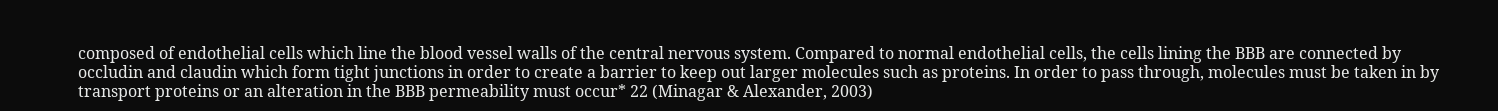composed of endothelial cells which line the blood vessel walls of the central nervous system. Compared to normal endothelial cells, the cells lining the BBB are connected by occludin and claudin which form tight junctions in order to create a barrier to keep out larger molecules such as proteins. In order to pass through, molecules must be taken in by transport proteins or an alteration in the BBB permeability must occur* 22 (Minagar & Alexander, 2003)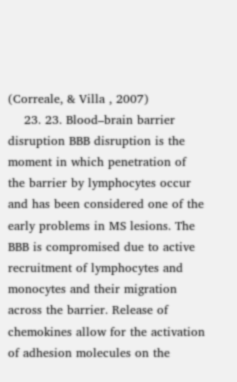(Correale, & Villa , 2007)
    23. 23. Blood–brain barrier disruption BBB disruption is the moment in which penetration of the barrier by lymphocytes occur and has been considered one of the early problems in MS lesions. The BBB is compromised due to active recruitment of lymphocytes and monocytes and their migration across the barrier. Release of chemokines allow for the activation of adhesion molecules on the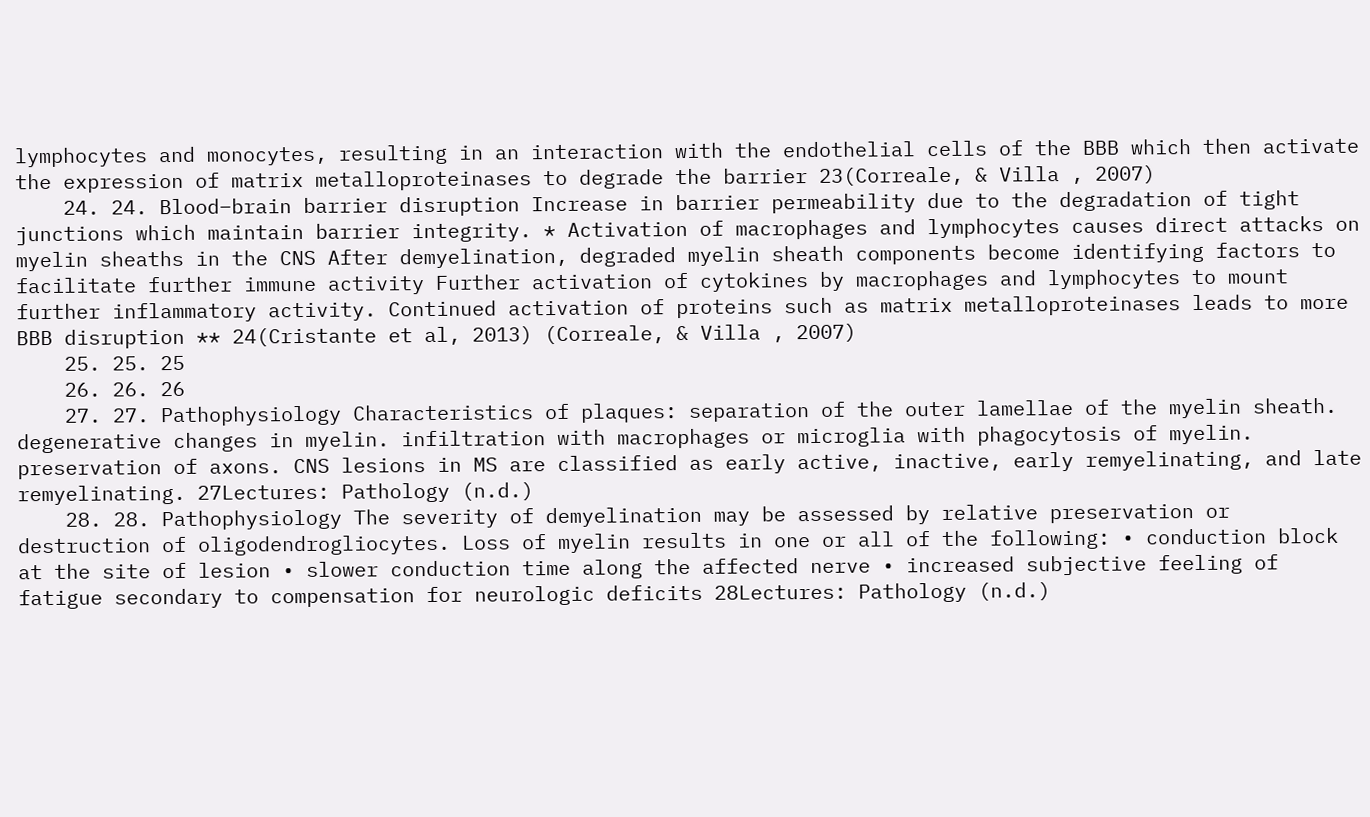lymphocytes and monocytes, resulting in an interaction with the endothelial cells of the BBB which then activate the expression of matrix metalloproteinases to degrade the barrier 23(Correale, & Villa , 2007)
    24. 24. Blood–brain barrier disruption Increase in barrier permeability due to the degradation of tight junctions which maintain barrier integrity. * Activation of macrophages and lymphocytes causes direct attacks on myelin sheaths in the CNS After demyelination, degraded myelin sheath components become identifying factors to facilitate further immune activity Further activation of cytokines by macrophages and lymphocytes to mount further inflammatory activity. Continued activation of proteins such as matrix metalloproteinases leads to more BBB disruption ** 24(Cristante et al, 2013) (Correale, & Villa , 2007)
    25. 25. 25
    26. 26. 26
    27. 27. Pathophysiology Characteristics of plaques: separation of the outer lamellae of the myelin sheath. degenerative changes in myelin. infiltration with macrophages or microglia with phagocytosis of myelin. preservation of axons. CNS lesions in MS are classified as early active, inactive, early remyelinating, and late remyelinating. 27Lectures: Pathology (n.d.)
    28. 28. Pathophysiology The severity of demyelination may be assessed by relative preservation or destruction of oligodendrogliocytes. Loss of myelin results in one or all of the following: • conduction block at the site of lesion • slower conduction time along the affected nerve • increased subjective feeling of fatigue secondary to compensation for neurologic deficits 28Lectures: Pathology (n.d.)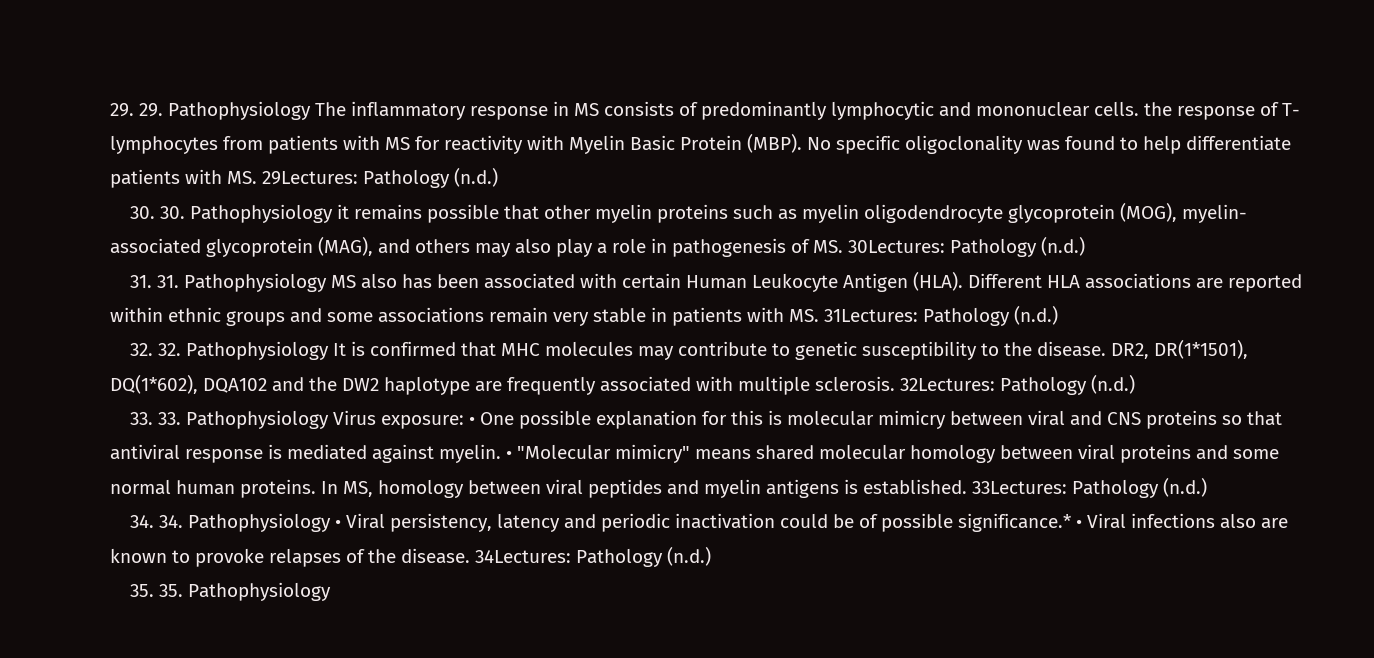29. 29. Pathophysiology The inflammatory response in MS consists of predominantly lymphocytic and mononuclear cells. the response of T- lymphocytes from patients with MS for reactivity with Myelin Basic Protein (MBP). No specific oligoclonality was found to help differentiate patients with MS. 29Lectures: Pathology (n.d.)
    30. 30. Pathophysiology it remains possible that other myelin proteins such as myelin oligodendrocyte glycoprotein (MOG), myelin-associated glycoprotein (MAG), and others may also play a role in pathogenesis of MS. 30Lectures: Pathology (n.d.)
    31. 31. Pathophysiology MS also has been associated with certain Human Leukocyte Antigen (HLA). Different HLA associations are reported within ethnic groups and some associations remain very stable in patients with MS. 31Lectures: Pathology (n.d.)
    32. 32. Pathophysiology It is confirmed that MHC molecules may contribute to genetic susceptibility to the disease. DR2, DR(1*1501), DQ(1*602), DQA102 and the DW2 haplotype are frequently associated with multiple sclerosis. 32Lectures: Pathology (n.d.)
    33. 33. Pathophysiology Virus exposure: • One possible explanation for this is molecular mimicry between viral and CNS proteins so that antiviral response is mediated against myelin. • "Molecular mimicry" means shared molecular homology between viral proteins and some normal human proteins. In MS, homology between viral peptides and myelin antigens is established. 33Lectures: Pathology (n.d.)
    34. 34. Pathophysiology • Viral persistency, latency and periodic inactivation could be of possible significance.* • Viral infections also are known to provoke relapses of the disease. 34Lectures: Pathology (n.d.)
    35. 35. Pathophysiology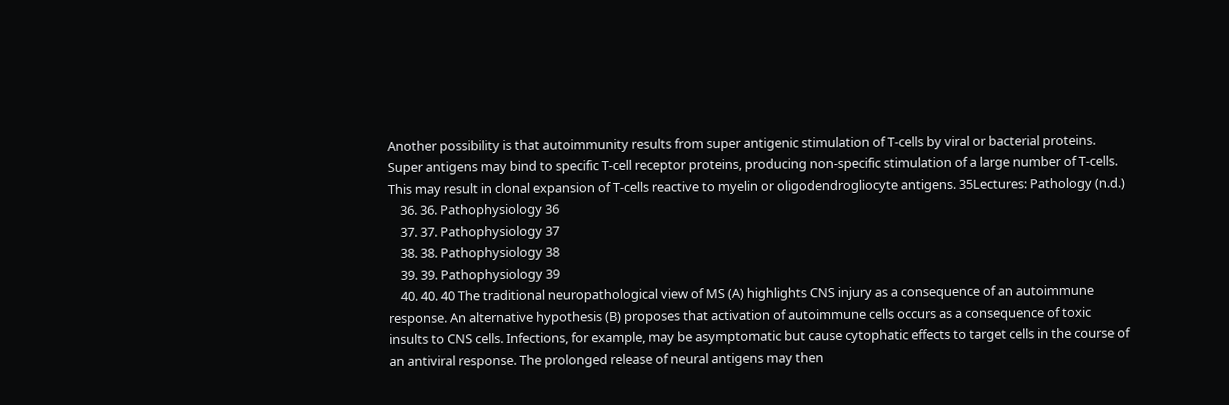Another possibility is that autoimmunity results from super antigenic stimulation of T-cells by viral or bacterial proteins. Super antigens may bind to specific T-cell receptor proteins, producing non-specific stimulation of a large number of T-cells. This may result in clonal expansion of T-cells reactive to myelin or oligodendrogliocyte antigens. 35Lectures: Pathology (n.d.)
    36. 36. Pathophysiology 36
    37. 37. Pathophysiology 37
    38. 38. Pathophysiology 38
    39. 39. Pathophysiology 39
    40. 40. 40 The traditional neuropathological view of MS (A) highlights CNS injury as a consequence of an autoimmune response. An alternative hypothesis (B) proposes that activation of autoimmune cells occurs as a consequence of toxic insults to CNS cells. Infections, for example, may be asymptomatic but cause cytophatic effects to target cells in the course of an antiviral response. The prolonged release of neural antigens may then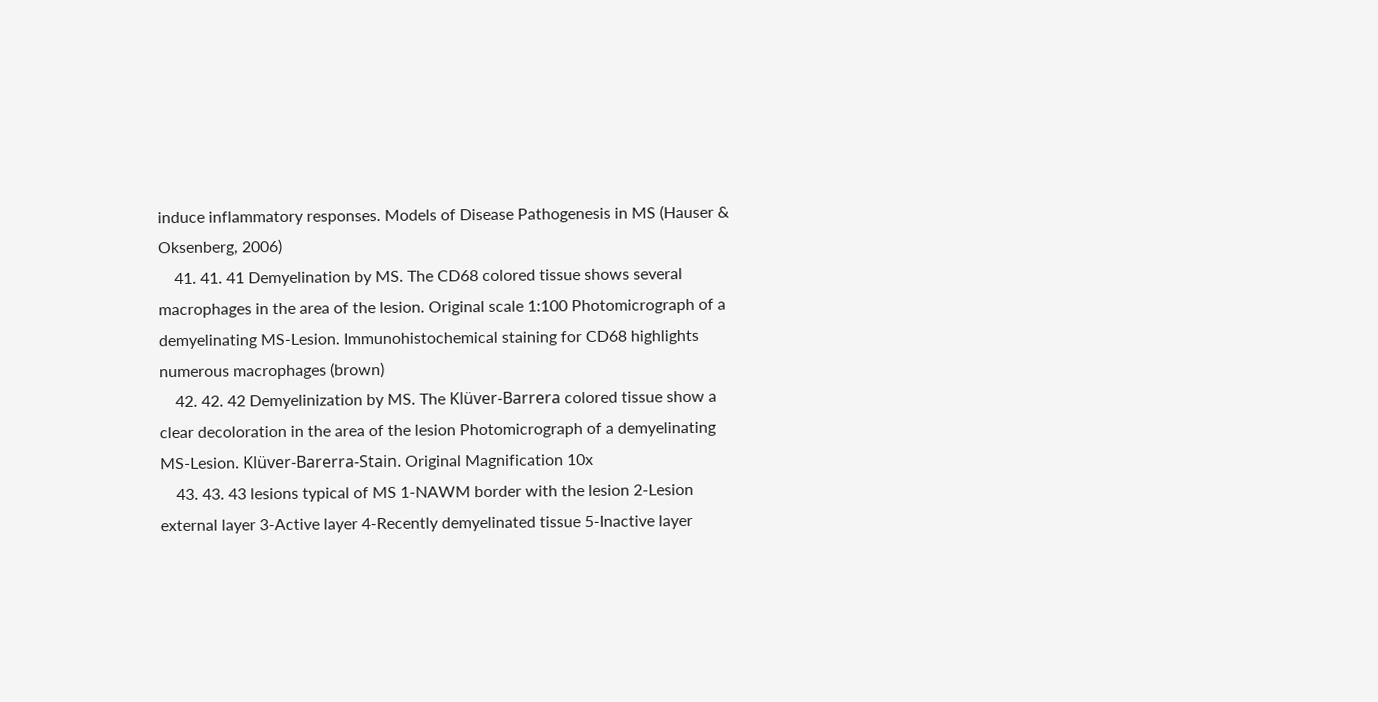induce inflammatory responses. Models of Disease Pathogenesis in MS (Hauser & Oksenberg, 2006)
    41. 41. 41 Demyelination by MS. The CD68 colored tissue shows several macrophages in the area of the lesion. Original scale 1:100 Photomicrograph of a demyelinating MS-Lesion. Immunohistochemical staining for CD68 highlights numerous macrophages (brown)
    42. 42. 42 Demyelinization by MS. The Klüver-Barrera colored tissue show a clear decoloration in the area of the lesion Photomicrograph of a demyelinating MS-Lesion. Klüver-Barerra-Stain. Original Magnification 10x
    43. 43. 43 lesions typical of MS 1-NAWM border with the lesion 2-Lesion external layer 3-Active layer 4-Recently demyelinated tissue 5-Inactive layer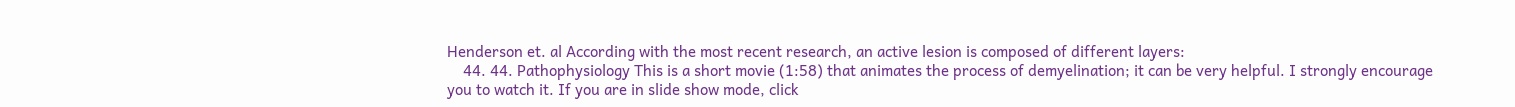Henderson et. al According with the most recent research, an active lesion is composed of different layers:
    44. 44. Pathophysiology This is a short movie (1:58) that animates the process of demyelination; it can be very helpful. I strongly encourage you to watch it. If you are in slide show mode, click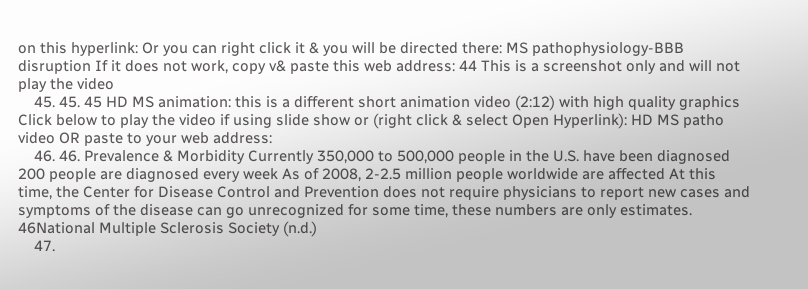on this hyperlink: Or you can right click it & you will be directed there: MS pathophysiology-BBB disruption If it does not work, copy v& paste this web address: 44 This is a screenshot only and will not play the video
    45. 45. 45 HD MS animation: this is a different short animation video (2:12) with high quality graphics Click below to play the video if using slide show or (right click & select Open Hyperlink): HD MS patho video OR paste to your web address:
    46. 46. Prevalence & Morbidity Currently 350,000 to 500,000 people in the U.S. have been diagnosed 200 people are diagnosed every week As of 2008, 2-2.5 million people worldwide are affected At this time, the Center for Disease Control and Prevention does not require physicians to report new cases and symptoms of the disease can go unrecognized for some time, these numbers are only estimates. 46National Multiple Sclerosis Society (n.d.)
    47.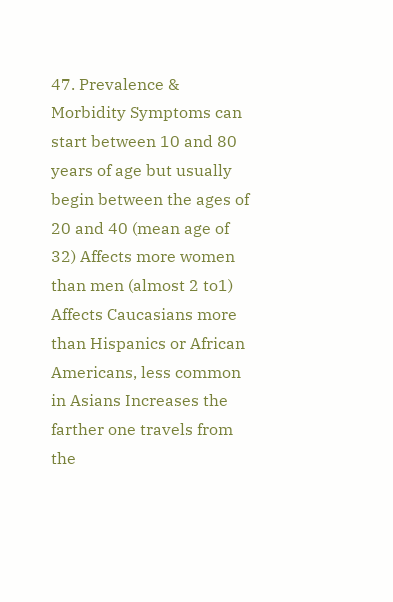47. Prevalence & Morbidity Symptoms can start between 10 and 80 years of age but usually begin between the ages of 20 and 40 (mean age of 32) Affects more women than men (almost 2 to1) Affects Caucasians more than Hispanics or African Americans, less common in Asians Increases the farther one travels from the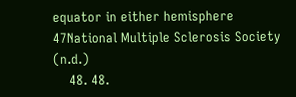equator in either hemisphere 47National Multiple Sclerosis Society (n.d.)
    48. 48.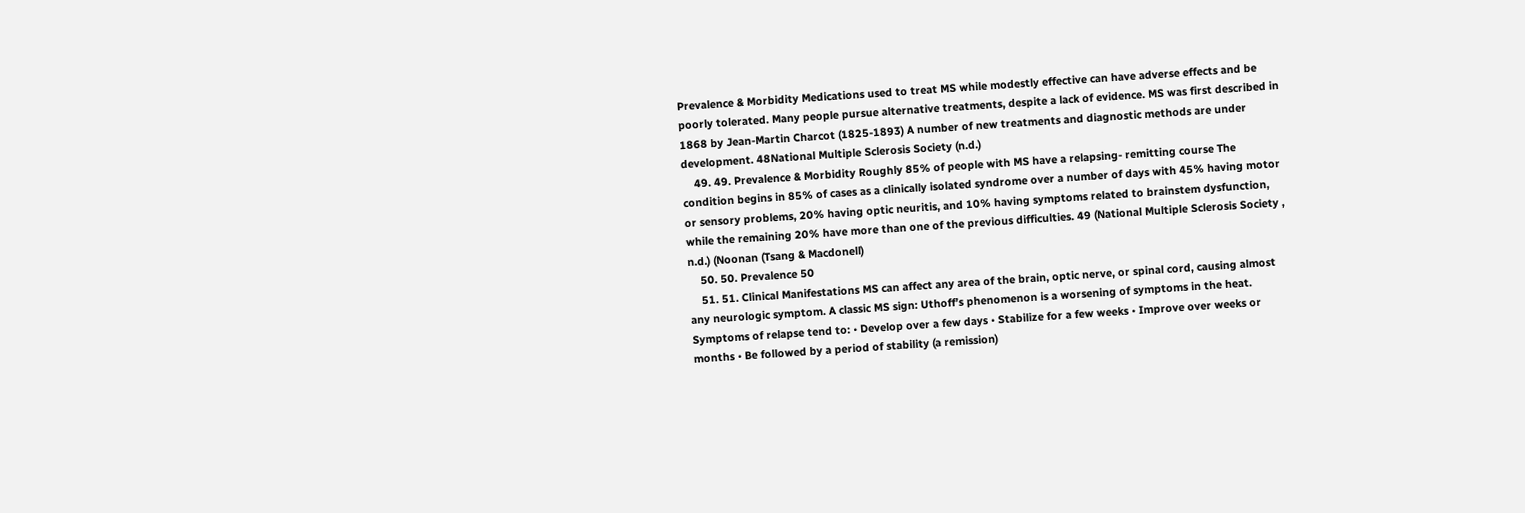Prevalence & Morbidity Medications used to treat MS while modestly effective can have adverse effects and be poorly tolerated. Many people pursue alternative treatments, despite a lack of evidence. MS was first described in 1868 by Jean-Martin Charcot (1825-1893) A number of new treatments and diagnostic methods are under development. 48National Multiple Sclerosis Society (n.d.)
    49. 49. Prevalence & Morbidity Roughly 85% of people with MS have a relapsing- remitting course The condition begins in 85% of cases as a clinically isolated syndrome over a number of days with 45% having motor or sensory problems, 20% having optic neuritis, and 10% having symptoms related to brainstem dysfunction, while the remaining 20% have more than one of the previous difficulties. 49 (National Multiple Sclerosis Society , n.d.) (Noonan (Tsang & Macdonell)
    50. 50. Prevalence 50
    51. 51. Clinical Manifestations MS can affect any area of the brain, optic nerve, or spinal cord, causing almost any neurologic symptom. A classic MS sign: Uthoff’s phenomenon is a worsening of symptoms in the heat. Symptoms of relapse tend to: • Develop over a few days • Stabilize for a few weeks • Improve over weeks or months • Be followed by a period of stability (a remission)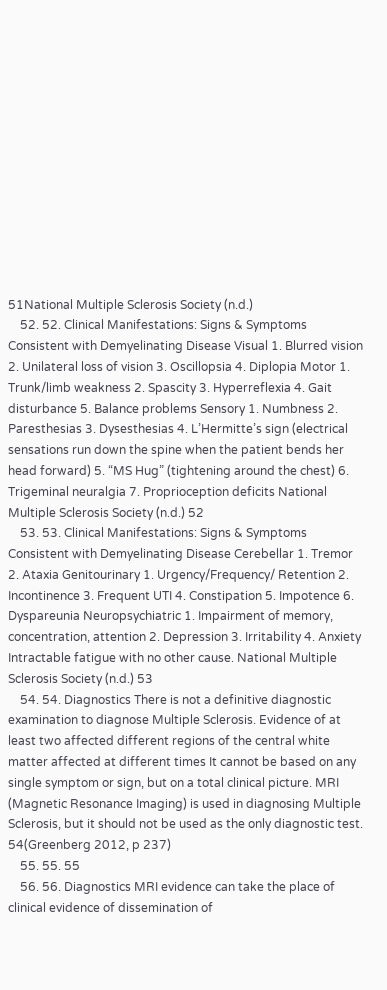51National Multiple Sclerosis Society (n.d.)
    52. 52. Clinical Manifestations: Signs & Symptoms Consistent with Demyelinating Disease Visual 1. Blurred vision 2. Unilateral loss of vision 3. Oscillopsia 4. Diplopia Motor 1. Trunk/limb weakness 2. Spascity 3. Hyperreflexia 4. Gait disturbance 5. Balance problems Sensory 1. Numbness 2. Paresthesias 3. Dysesthesias 4. L’Hermitte’s sign (electrical sensations run down the spine when the patient bends her head forward) 5. “MS Hug” (tightening around the chest) 6. Trigeminal neuralgia 7. Proprioception deficits National Multiple Sclerosis Society (n.d.) 52
    53. 53. Clinical Manifestations: Signs & Symptoms Consistent with Demyelinating Disease Cerebellar 1. Tremor 2. Ataxia Genitourinary 1. Urgency/Frequency/ Retention 2. Incontinence 3. Frequent UTI 4. Constipation 5. Impotence 6. Dyspareunia Neuropsychiatric 1. Impairment of memory, concentration, attention 2. Depression 3. Irritability 4. Anxiety Intractable fatigue with no other cause. National Multiple Sclerosis Society (n.d.) 53
    54. 54. Diagnostics There is not a definitive diagnostic examination to diagnose Multiple Sclerosis. Evidence of at least two affected different regions of the central white matter affected at different times It cannot be based on any single symptom or sign, but on a total clinical picture. MRI (Magnetic Resonance Imaging) is used in diagnosing Multiple Sclerosis, but it should not be used as the only diagnostic test. 54(Greenberg 2012, p 237)
    55. 55. 55
    56. 56. Diagnostics MRI evidence can take the place of clinical evidence of dissemination of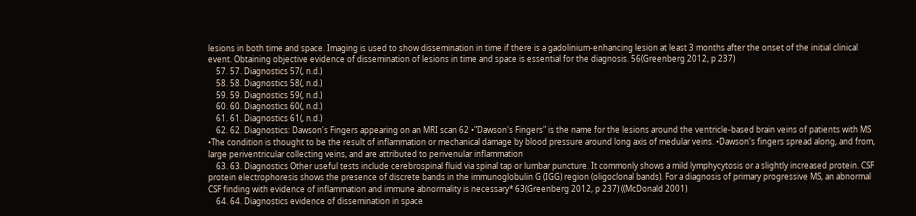lesions in both time and space. Imaging is used to show dissemination in time if there is a gadolinium-enhancing lesion at least 3 months after the onset of the initial clinical event. Obtaining objective evidence of dissemination of lesions in time and space is essential for the diagnosis. 56(Greenberg 2012, p 237)
    57. 57. Diagnostics 57(, n.d.)
    58. 58. Diagnostics 58(, n.d.)
    59. 59. Diagnostics 59(, n.d.)
    60. 60. Diagnostics 60(, n.d.)
    61. 61. Diagnostics 61(, n.d.)
    62. 62. Diagnostics: Dawson's Fingers appearing on an MRI scan 62 •"Dawson's Fingers" is the name for the lesions around the ventricle-based brain veins of patients with MS •The condition is thought to be the result of inflammation or mechanical damage by blood pressure around long axis of medular veins. •Dawson's fingers spread along, and from, large periventricular collecting veins, and are attributed to perivenular inflammation
    63. 63. Diagnostics Other useful tests include cerebrospinal fluid via spinal tap or lumbar puncture. It commonly shows a mild lymphycytosis or a slightly increased protein. CSF protein electrophoresis shows the presence of discrete bands in the immunoglobulin G (IGG) region (oligoclonal bands). For a diagnosis of primary progressive MS, an abnormal CSF finding with evidence of inflammation and immune abnormality is necessary* 63(Greenberg 2012, p 237) ((McDonald 2001)
    64. 64. Diagnostics evidence of dissemination in space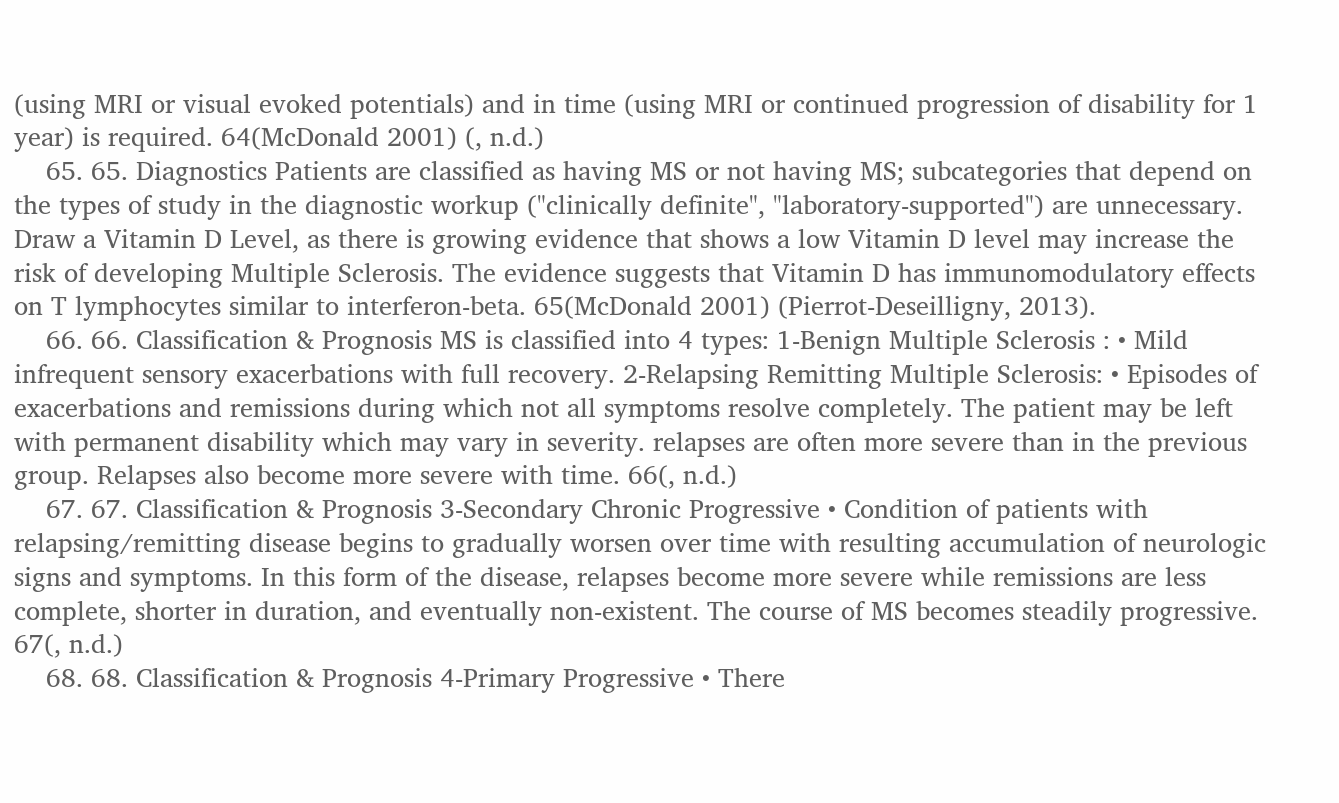(using MRI or visual evoked potentials) and in time (using MRI or continued progression of disability for 1 year) is required. 64(McDonald 2001) (, n.d.)
    65. 65. Diagnostics Patients are classified as having MS or not having MS; subcategories that depend on the types of study in the diagnostic workup ("clinically definite", "laboratory-supported") are unnecessary. Draw a Vitamin D Level, as there is growing evidence that shows a low Vitamin D level may increase the risk of developing Multiple Sclerosis. The evidence suggests that Vitamin D has immunomodulatory effects on T lymphocytes similar to interferon-beta. 65(McDonald 2001) (Pierrot-Deseilligny, 2013).
    66. 66. Classification & Prognosis MS is classified into 4 types: 1-Benign Multiple Sclerosis : • Mild infrequent sensory exacerbations with full recovery. 2-Relapsing Remitting Multiple Sclerosis: • Episodes of exacerbations and remissions during which not all symptoms resolve completely. The patient may be left with permanent disability which may vary in severity. relapses are often more severe than in the previous group. Relapses also become more severe with time. 66(, n.d.)
    67. 67. Classification & Prognosis 3-Secondary Chronic Progressive • Condition of patients with relapsing/remitting disease begins to gradually worsen over time with resulting accumulation of neurologic signs and symptoms. In this form of the disease, relapses become more severe while remissions are less complete, shorter in duration, and eventually non-existent. The course of MS becomes steadily progressive. 67(, n.d.)
    68. 68. Classification & Prognosis 4-Primary Progressive • There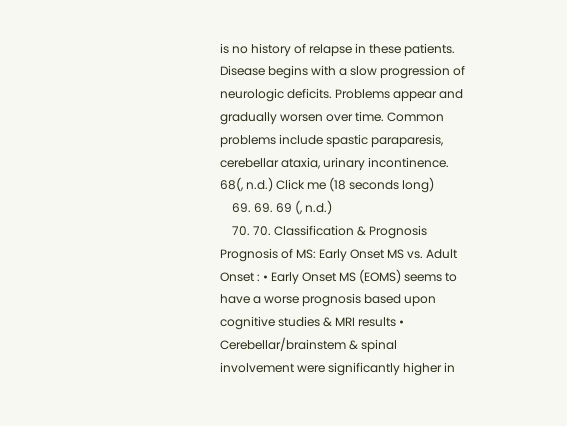is no history of relapse in these patients. Disease begins with a slow progression of neurologic deficits. Problems appear and gradually worsen over time. Common problems include spastic paraparesis, cerebellar ataxia, urinary incontinence. 68(, n.d.) Click me (18 seconds long)
    69. 69. 69 (, n.d.)
    70. 70. Classification & Prognosis Prognosis of MS: Early Onset MS vs. Adult Onset : • Early Onset MS (EOMS) seems to have a worse prognosis based upon cognitive studies & MRI results • Cerebellar/brainstem & spinal involvement were significantly higher in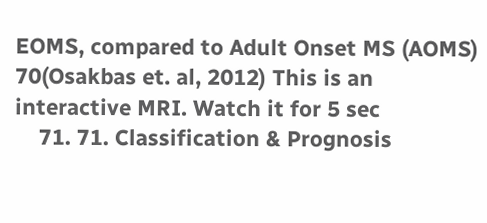EOMS, compared to Adult Onset MS (AOMS) 70(Osakbas et. al, 2012) This is an interactive MRI. Watch it for 5 sec
    71. 71. Classification & Prognosis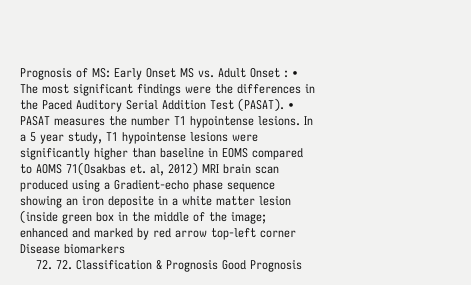Prognosis of MS: Early Onset MS vs. Adult Onset : • The most significant findings were the differences in the Paced Auditory Serial Addition Test (PASAT). • PASAT measures the number T1 hypointense lesions. In a 5 year study, T1 hypointense lesions were significantly higher than baseline in EOMS compared to AOMS 71(Osakbas et. al, 2012) MRI brain scan produced using a Gradient-echo phase sequence showing an iron deposite in a white matter lesion (inside green box in the middle of the image; enhanced and marked by red arrow top-left corner Disease biomarkers
    72. 72. Classification & Prognosis Good Prognosis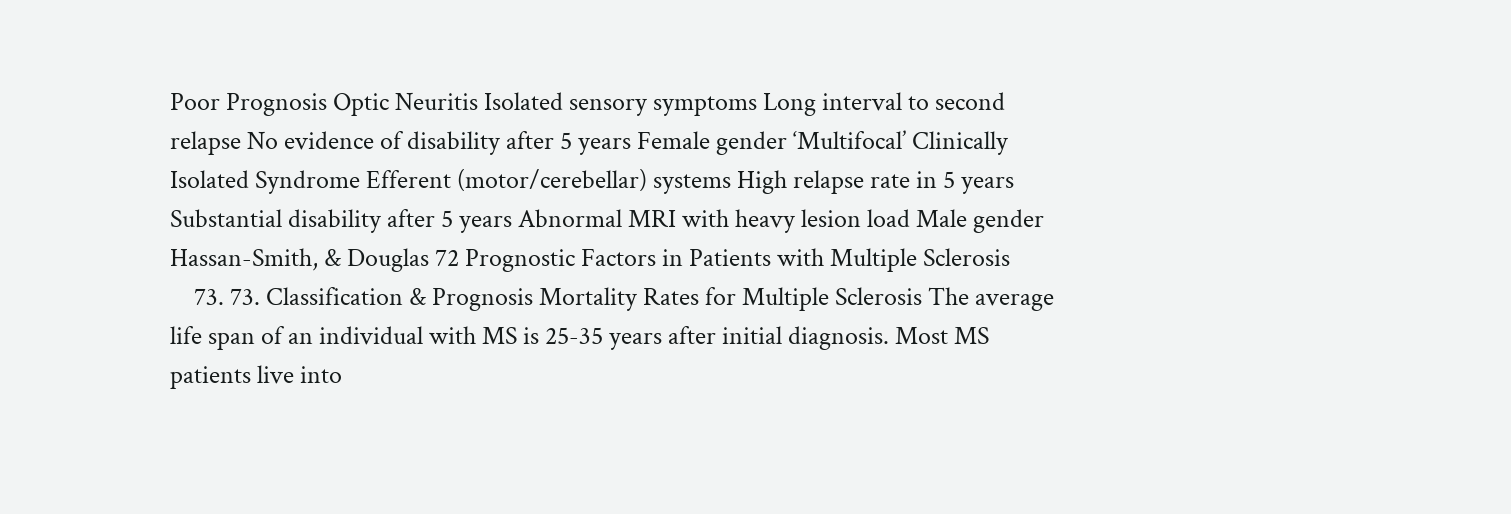Poor Prognosis Optic Neuritis Isolated sensory symptoms Long interval to second relapse No evidence of disability after 5 years Female gender ‘Multifocal’ Clinically Isolated Syndrome Efferent (motor/cerebellar) systems High relapse rate in 5 years Substantial disability after 5 years Abnormal MRI with heavy lesion load Male gender Hassan-Smith, & Douglas 72 Prognostic Factors in Patients with Multiple Sclerosis
    73. 73. Classification & Prognosis Mortality Rates for Multiple Sclerosis The average life span of an individual with MS is 25-35 years after initial diagnosis. Most MS patients live into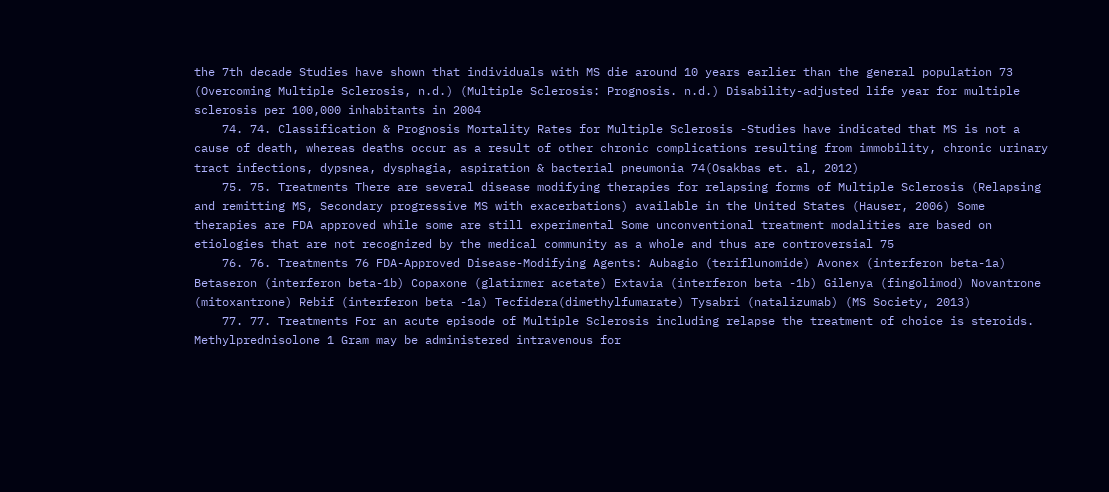the 7th decade Studies have shown that individuals with MS die around 10 years earlier than the general population 73 (Overcoming Multiple Sclerosis, n.d.) (Multiple Sclerosis: Prognosis. n.d.) Disability-adjusted life year for multiple sclerosis per 100,000 inhabitants in 2004
    74. 74. Classification & Prognosis Mortality Rates for Multiple Sclerosis -Studies have indicated that MS is not a cause of death, whereas deaths occur as a result of other chronic complications resulting from immobility, chronic urinary tract infections, dypsnea, dysphagia, aspiration & bacterial pneumonia 74(Osakbas et. al, 2012)
    75. 75. Treatments There are several disease modifying therapies for relapsing forms of Multiple Sclerosis (Relapsing and remitting MS, Secondary progressive MS with exacerbations) available in the United States (Hauser, 2006) Some therapies are FDA approved while some are still experimental Some unconventional treatment modalities are based on etiologies that are not recognized by the medical community as a whole and thus are controversial 75
    76. 76. Treatments 76 FDA-Approved Disease-Modifying Agents: Aubagio (teriflunomide) Avonex (interferon beta-1a) Betaseron (interferon beta-1b) Copaxone (glatirmer acetate) Extavia (interferon beta -1b) Gilenya (fingolimod) Novantrone (mitoxantrone) Rebif (interferon beta -1a) Tecfidera(dimethylfumarate) Tysabri (natalizumab) (MS Society, 2013)
    77. 77. Treatments For an acute episode of Multiple Sclerosis including relapse the treatment of choice is steroids. Methylprednisolone 1 Gram may be administered intravenous for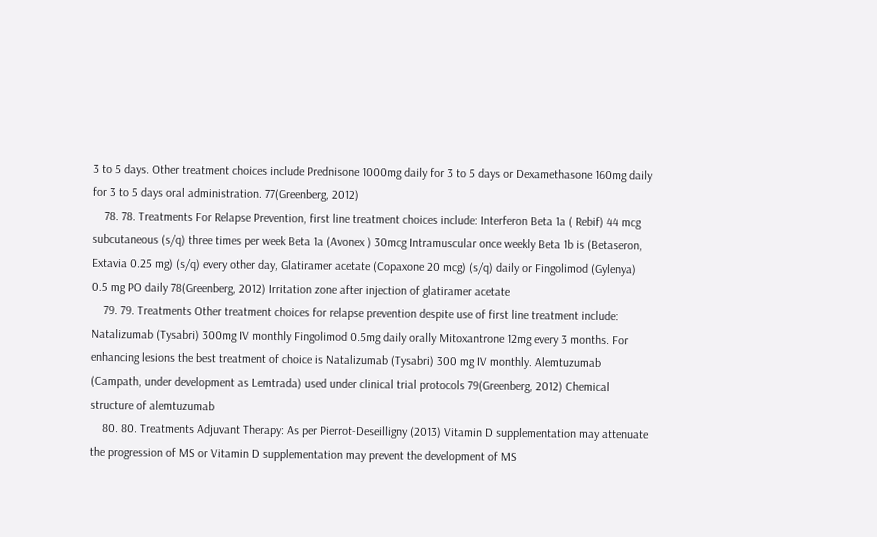3 to 5 days. Other treatment choices include Prednisone 1000mg daily for 3 to 5 days or Dexamethasone 160mg daily for 3 to 5 days oral administration. 77(Greenberg, 2012)
    78. 78. Treatments For Relapse Prevention, first line treatment choices include: Interferon Beta 1a ( Rebif) 44 mcg subcutaneous (s/q) three times per week Beta 1a (Avonex ) 30mcg Intramuscular once weekly Beta 1b is (Betaseron, Extavia 0.25 mg) (s/q) every other day, Glatiramer acetate (Copaxone 20 mcg) (s/q) daily or Fingolimod (Gylenya) 0.5 mg PO daily 78(Greenberg, 2012) Irritation zone after injection of glatiramer acetate
    79. 79. Treatments Other treatment choices for relapse prevention despite use of first line treatment include: Natalizumab (Tysabri) 300mg IV monthly Fingolimod 0.5mg daily orally Mitoxantrone 12mg every 3 months. For enhancing lesions the best treatment of choice is Natalizumab (Tysabri) 300 mg IV monthly. Alemtuzumab (Campath, under development as Lemtrada) used under clinical trial protocols 79(Greenberg, 2012) Chemical structure of alemtuzumab
    80. 80. Treatments Adjuvant Therapy: As per Pierrot-Deseilligny (2013) Vitamin D supplementation may attenuate the progression of MS or Vitamin D supplementation may prevent the development of MS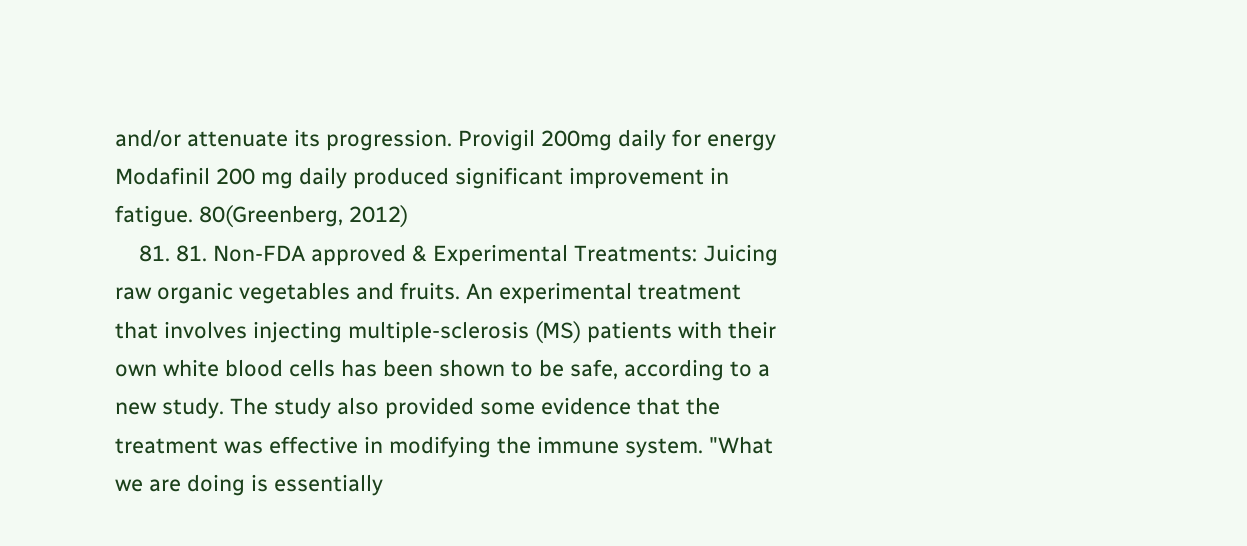and/or attenuate its progression. Provigil 200mg daily for energy Modafinil 200 mg daily produced significant improvement in fatigue. 80(Greenberg, 2012)
    81. 81. Non-FDA approved & Experimental Treatments: Juicing raw organic vegetables and fruits. An experimental treatment that involves injecting multiple-sclerosis (MS) patients with their own white blood cells has been shown to be safe, according to a new study. The study also provided some evidence that the treatment was effective in modifying the immune system. "What we are doing is essentially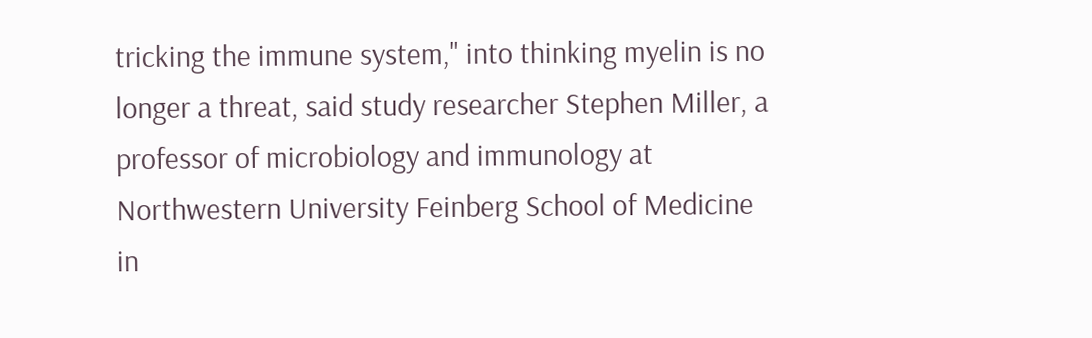tricking the immune system," into thinking myelin is no longer a threat, said study researcher Stephen Miller, a professor of microbiology and immunology at Northwestern University Feinberg School of Medicine in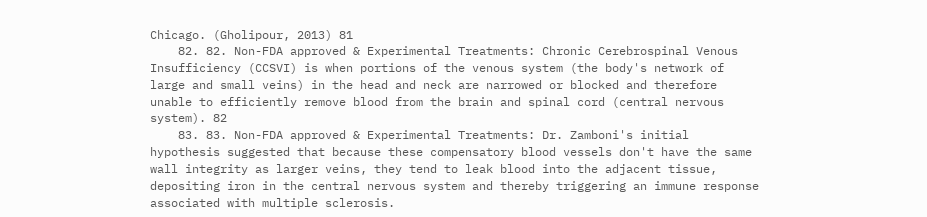Chicago. (Gholipour, 2013) 81
    82. 82. Non-FDA approved & Experimental Treatments: Chronic Cerebrospinal Venous Insufficiency (CCSVI) is when portions of the venous system (the body's network of large and small veins) in the head and neck are narrowed or blocked and therefore unable to efficiently remove blood from the brain and spinal cord (central nervous system). 82
    83. 83. Non-FDA approved & Experimental Treatments: Dr. Zamboni's initial hypothesis suggested that because these compensatory blood vessels don't have the same wall integrity as larger veins, they tend to leak blood into the adjacent tissue, depositing iron in the central nervous system and thereby triggering an immune response associated with multiple sclerosis.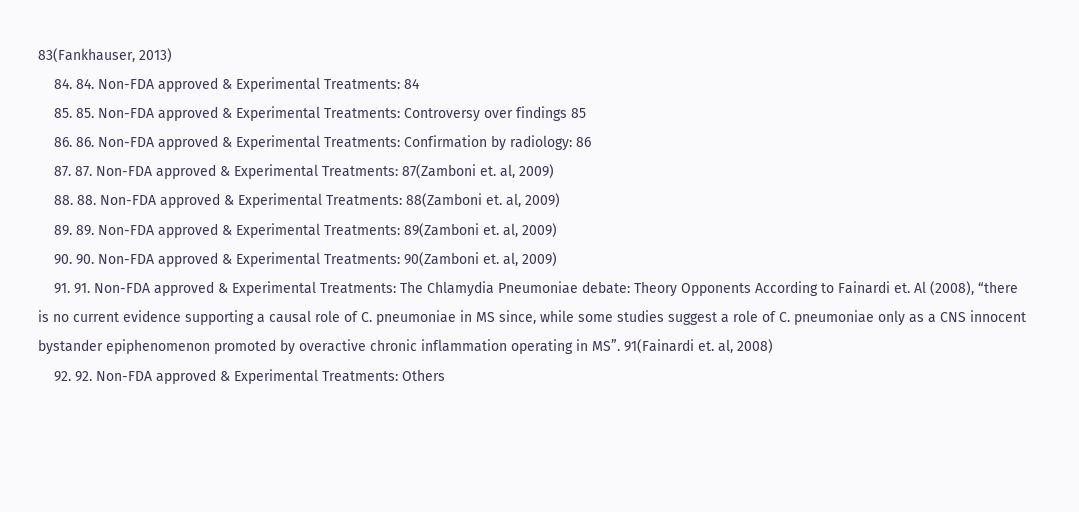83(Fankhauser, 2013)
    84. 84. Non-FDA approved & Experimental Treatments: 84
    85. 85. Non-FDA approved & Experimental Treatments: Controversy over findings 85
    86. 86. Non-FDA approved & Experimental Treatments: Confirmation by radiology: 86
    87. 87. Non-FDA approved & Experimental Treatments: 87(Zamboni et. al, 2009)
    88. 88. Non-FDA approved & Experimental Treatments: 88(Zamboni et. al, 2009)
    89. 89. Non-FDA approved & Experimental Treatments: 89(Zamboni et. al, 2009)
    90. 90. Non-FDA approved & Experimental Treatments: 90(Zamboni et. al, 2009)
    91. 91. Non-FDA approved & Experimental Treatments: The Chlamydia Pneumoniae debate: Theory Opponents According to Fainardi et. Al (2008), “there is no current evidence supporting a causal role of C. pneumoniae in MS since, while some studies suggest a role of C. pneumoniae only as a CNS innocent bystander epiphenomenon promoted by overactive chronic inflammation operating in MS”. 91(Fainardi et. al, 2008)
    92. 92. Non-FDA approved & Experimental Treatments: Others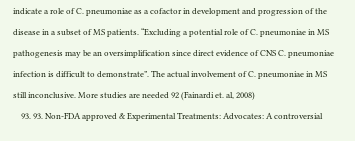indicate a role of C. pneumoniae as a cofactor in development and progression of the disease in a subset of MS patients. “Excluding a potential role of C. pneumoniae in MS pathogenesis may be an oversimplification since direct evidence of CNS C. pneumoniae infection is difficult to demonstrate”. The actual involvement of C. pneumoniae in MS still inconclusive. More studies are needed 92 (Fainardi et. al, 2008)
    93. 93. Non-FDA approved & Experimental Treatments: Advocates: A controversial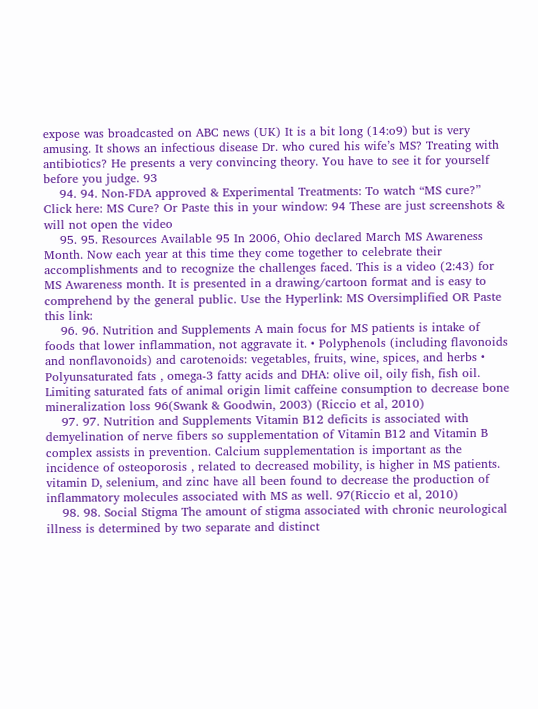expose was broadcasted on ABC news (UK) It is a bit long (14:o9) but is very amusing. It shows an infectious disease Dr. who cured his wife’s MS? Treating with antibiotics? He presents a very convincing theory. You have to see it for yourself before you judge. 93
    94. 94. Non-FDA approved & Experimental Treatments: To watch “MS cure?” Click here: MS Cure? Or Paste this in your window: 94 These are just screenshots & will not open the video
    95. 95. Resources Available 95 In 2006, Ohio declared March MS Awareness Month. Now each year at this time they come together to celebrate their accomplishments and to recognize the challenges faced. This is a video (2:43) for MS Awareness month. It is presented in a drawing/cartoon format and is easy to comprehend by the general public. Use the Hyperlink: MS Oversimplified OR Paste this link:
    96. 96. Nutrition and Supplements A main focus for MS patients is intake of foods that lower inflammation, not aggravate it. • Polyphenols (including flavonoids and nonflavonoids) and carotenoids: vegetables, fruits, wine, spices, and herbs • Polyunsaturated fats , omega-3 fatty acids and DHA: olive oil, oily fish, fish oil. Limiting saturated fats of animal origin limit caffeine consumption to decrease bone mineralization loss 96(Swank & Goodwin, 2003) (Riccio et al, 2010)
    97. 97. Nutrition and Supplements Vitamin B12 deficits is associated with demyelination of nerve fibers so supplementation of Vitamin B12 and Vitamin B complex assists in prevention. Calcium supplementation is important as the incidence of osteoporosis , related to decreased mobility, is higher in MS patients. vitamin D, selenium, and zinc have all been found to decrease the production of inflammatory molecules associated with MS as well. 97(Riccio et al, 2010)
    98. 98. Social Stigma The amount of stigma associated with chronic neurological illness is determined by two separate and distinct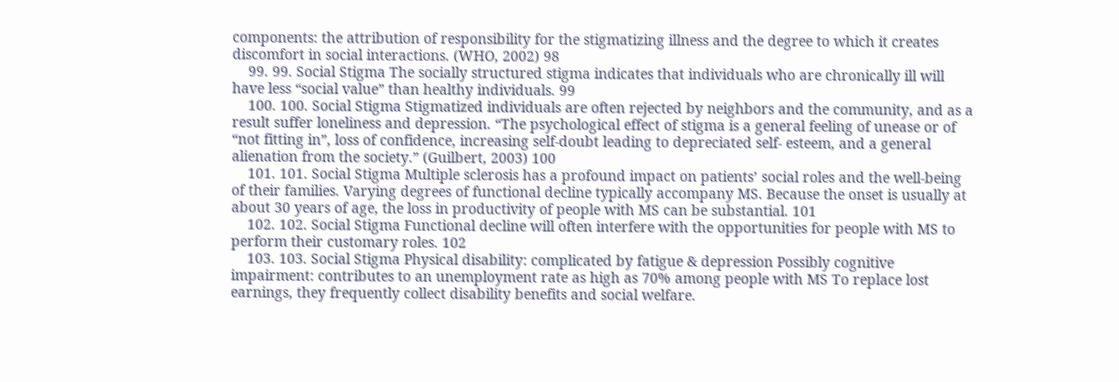components: the attribution of responsibility for the stigmatizing illness and the degree to which it creates discomfort in social interactions. (WHO, 2002) 98
    99. 99. Social Stigma The socially structured stigma indicates that individuals who are chronically ill will have less “social value” than healthy individuals. 99
    100. 100. Social Stigma Stigmatized individuals are often rejected by neighbors and the community, and as a result suffer loneliness and depression. “The psychological effect of stigma is a general feeling of unease or of “not fitting in”, loss of confidence, increasing self-doubt leading to depreciated self- esteem, and a general alienation from the society.” (Guilbert, 2003) 100
    101. 101. Social Stigma Multiple sclerosis has a profound impact on patients’ social roles and the well-being of their families. Varying degrees of functional decline typically accompany MS. Because the onset is usually at about 30 years of age, the loss in productivity of people with MS can be substantial. 101
    102. 102. Social Stigma Functional decline will often interfere with the opportunities for people with MS to perform their customary roles. 102
    103. 103. Social Stigma Physical disability: complicated by fatigue & depression Possibly cognitive impairment: contributes to an unemployment rate as high as 70% among people with MS To replace lost earnings, they frequently collect disability benefits and social welfare.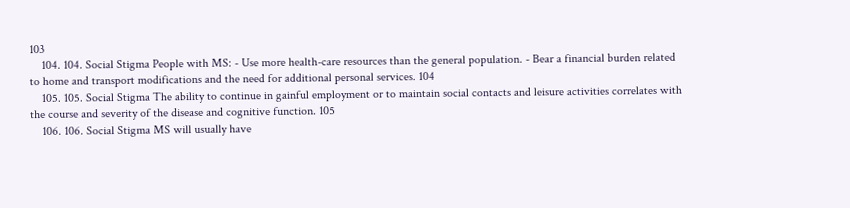103
    104. 104. Social Stigma People with MS: - Use more health-care resources than the general population. - Bear a financial burden related to home and transport modifications and the need for additional personal services. 104
    105. 105. Social Stigma The ability to continue in gainful employment or to maintain social contacts and leisure activities correlates with the course and severity of the disease and cognitive function. 105
    106. 106. Social Stigma MS will usually have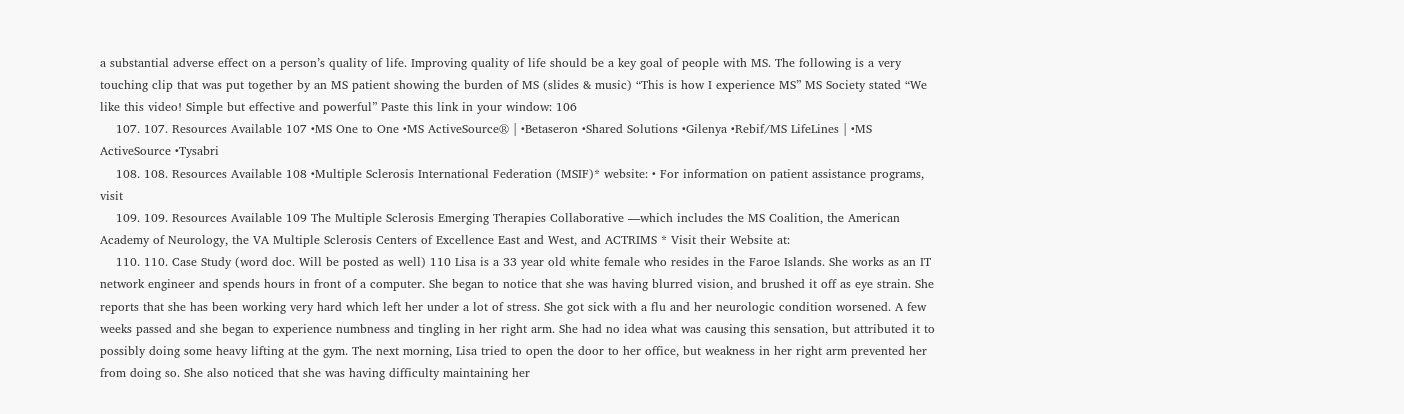a substantial adverse effect on a person’s quality of life. Improving quality of life should be a key goal of people with MS. The following is a very touching clip that was put together by an MS patient showing the burden of MS (slides & music) “This is how I experience MS” MS Society stated “We like this video! Simple but effective and powerful” Paste this link in your window: 106
    107. 107. Resources Available 107 •MS One to One •MS ActiveSource® | •Betaseron •Shared Solutions •Gilenya •Rebif/MS LifeLines | •MS ActiveSource •Tysabri
    108. 108. Resources Available 108 •Multiple Sclerosis International Federation (MSIF)* website: • For information on patient assistance programs, visit
    109. 109. Resources Available 109 The Multiple Sclerosis Emerging Therapies Collaborative —which includes the MS Coalition, the American Academy of Neurology, the VA Multiple Sclerosis Centers of Excellence East and West, and ACTRIMS * Visit their Website at:
    110. 110. Case Study (word doc. Will be posted as well) 110 Lisa is a 33 year old white female who resides in the Faroe Islands. She works as an IT network engineer and spends hours in front of a computer. She began to notice that she was having blurred vision, and brushed it off as eye strain. She reports that she has been working very hard which left her under a lot of stress. She got sick with a flu and her neurologic condition worsened. A few weeks passed and she began to experience numbness and tingling in her right arm. She had no idea what was causing this sensation, but attributed it to possibly doing some heavy lifting at the gym. The next morning, Lisa tried to open the door to her office, but weakness in her right arm prevented her from doing so. She also noticed that she was having difficulty maintaining her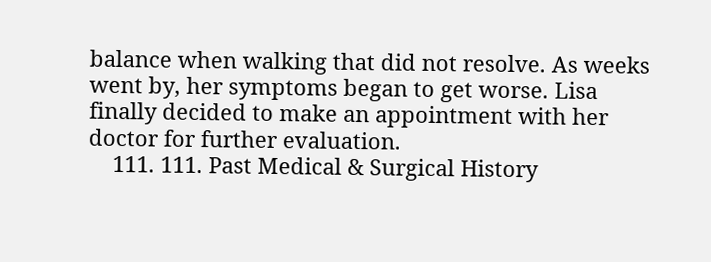balance when walking that did not resolve. As weeks went by, her symptoms began to get worse. Lisa finally decided to make an appointment with her doctor for further evaluation.
    111. 111. Past Medical & Surgical History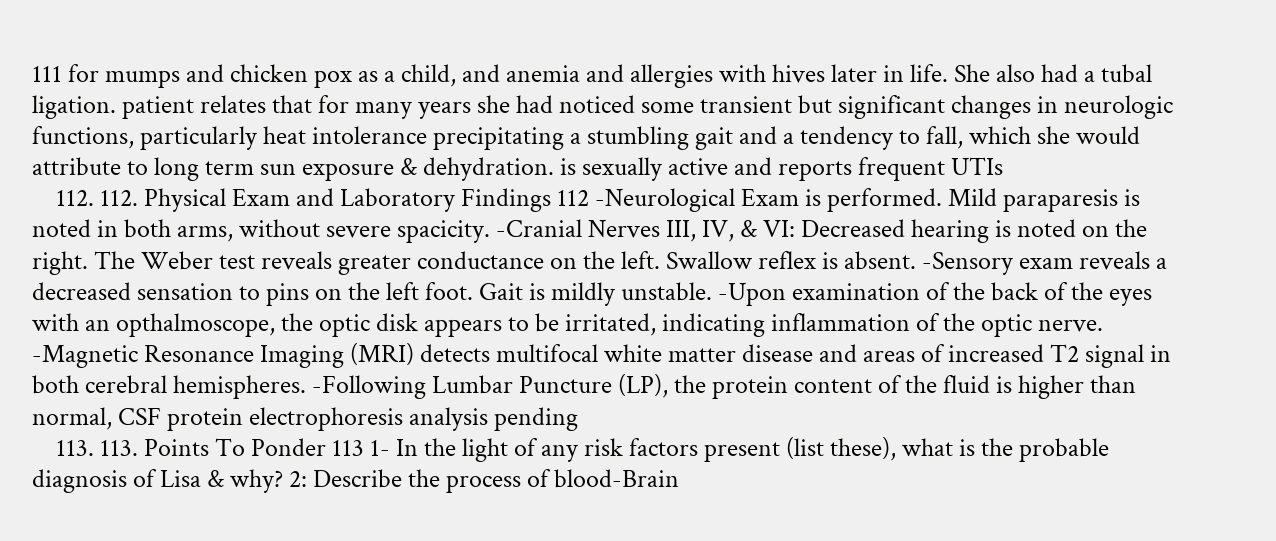111 for mumps and chicken pox as a child, and anemia and allergies with hives later in life. She also had a tubal ligation. patient relates that for many years she had noticed some transient but significant changes in neurologic functions, particularly heat intolerance precipitating a stumbling gait and a tendency to fall, which she would attribute to long term sun exposure & dehydration. is sexually active and reports frequent UTIs
    112. 112. Physical Exam and Laboratory Findings 112 -Neurological Exam is performed. Mild paraparesis is noted in both arms, without severe spacicity. -Cranial Nerves III, IV, & VI: Decreased hearing is noted on the right. The Weber test reveals greater conductance on the left. Swallow reflex is absent. -Sensory exam reveals a decreased sensation to pins on the left foot. Gait is mildly unstable. -Upon examination of the back of the eyes with an opthalmoscope, the optic disk appears to be irritated, indicating inflammation of the optic nerve. -Magnetic Resonance Imaging (MRI) detects multifocal white matter disease and areas of increased T2 signal in both cerebral hemispheres. -Following Lumbar Puncture (LP), the protein content of the fluid is higher than normal, CSF protein electrophoresis analysis pending
    113. 113. Points To Ponder 113 1- In the light of any risk factors present (list these), what is the probable diagnosis of Lisa & why? 2: Describe the process of blood-Brain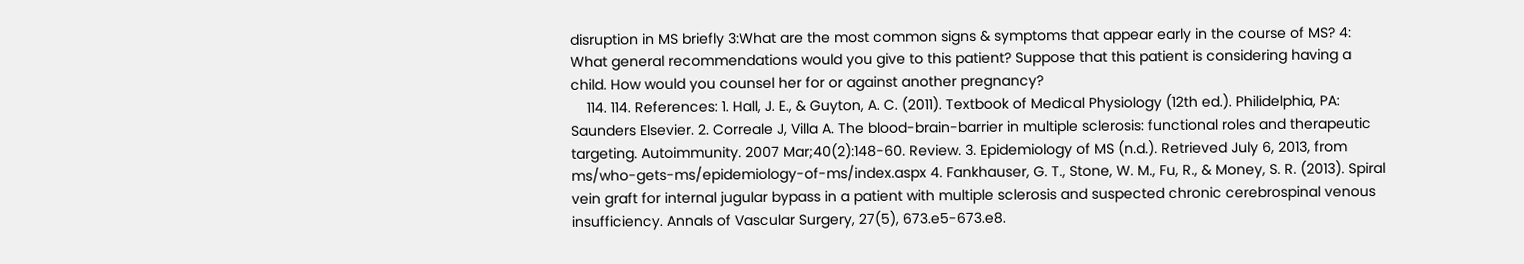disruption in MS briefly 3:What are the most common signs & symptoms that appear early in the course of MS? 4: What general recommendations would you give to this patient? Suppose that this patient is considering having a child. How would you counsel her for or against another pregnancy?
    114. 114. References: 1. Hall, J. E., & Guyton, A. C. (2011). Textbook of Medical Physiology (12th ed.). Philidelphia, PA: Saunders Elsevier. 2. Correale J, Villa A. The blood-brain-barrier in multiple sclerosis: functional roles and therapeutic targeting. Autoimmunity. 2007 Mar;40(2):148-60. Review. 3. Epidemiology of MS (n.d.). Retrieved July 6, 2013, from ms/who-gets-ms/epidemiology-of-ms/index.aspx 4. Fankhauser, G. T., Stone, W. M., Fu, R., & Money, S. R. (2013). Spiral vein graft for internal jugular bypass in a patient with multiple sclerosis and suspected chronic cerebrospinal venous insufficiency. Annals of Vascular Surgery, 27(5), 673.e5-673.e8.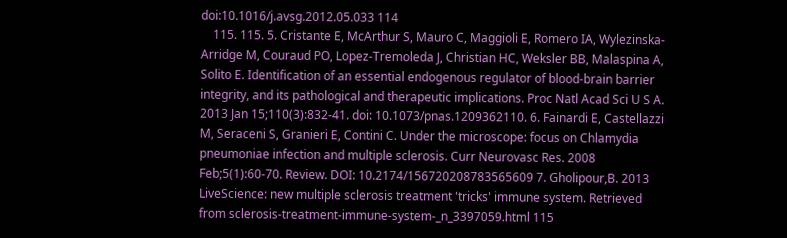doi:10.1016/j.avsg.2012.05.033 114
    115. 115. 5. Cristante E, McArthur S, Mauro C, Maggioli E, Romero IA, Wylezinska-Arridge M, Couraud PO, Lopez-Tremoleda J, Christian HC, Weksler BB, Malaspina A, Solito E. Identification of an essential endogenous regulator of blood-brain barrier integrity, and its pathological and therapeutic implications. Proc Natl Acad Sci U S A. 2013 Jan 15;110(3):832-41. doi: 10.1073/pnas.1209362110. 6. Fainardi E, Castellazzi M, Seraceni S, Granieri E, Contini C. Under the microscope: focus on Chlamydia pneumoniae infection and multiple sclerosis. Curr Neurovasc Res. 2008 Feb;5(1):60-70. Review. DOI: 10.2174/156720208783565609 7. Gholipour,B. 2013 LiveScience: new multiple sclerosis treatment 'tricks' immune system. Retrieved from sclerosis-treatment-immune-system-_n_3397059.html 115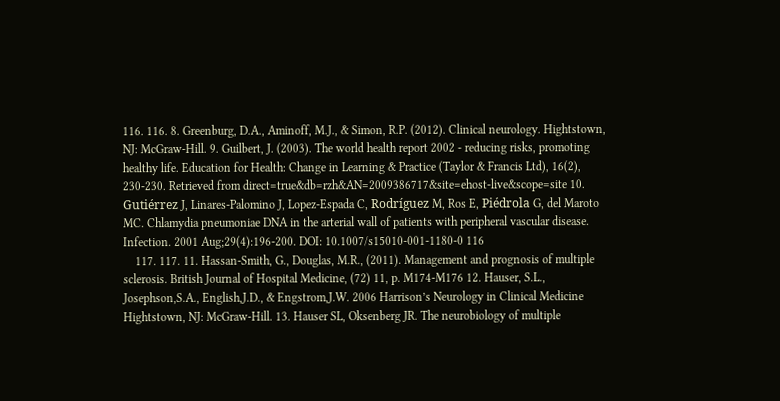116. 116. 8. Greenburg, D.A., Aminoff, M.J., & Simon, R.P. (2012). Clinical neurology. Hightstown, NJ: McGraw-Hill. 9. Guilbert, J. (2003). The world health report 2002 - reducing risks, promoting healthy life. Education for Health: Change in Learning & Practice (Taylor & Francis Ltd), 16(2), 230-230. Retrieved from direct=true&db=rzh&AN=2009386717&site=ehost-live&scope=site 10. Gutiérrez J, Linares-Palomino J, Lopez-Espada C, Rodríguez M, Ros E, Piédrola G, del Maroto MC. Chlamydia pneumoniae DNA in the arterial wall of patients with peripheral vascular disease. Infection. 2001 Aug;29(4):196-200. DOI: 10.1007/s15010-001-1180-0 116
    117. 117. 11. Hassan-Smith, G., Douglas, M.R., (2011). Management and prognosis of multiple sclerosis. British Journal of Hospital Medicine, (72) 11, p. M174-M176 12. Hauser, S.L., Josephson,S.A., English,J.D., & Engstrom,J.W. 2006 Harrison’s Neurology in Clinical Medicine Hightstown, NJ: McGraw-Hill. 13. Hauser SL, Oksenberg JR. The neurobiology of multiple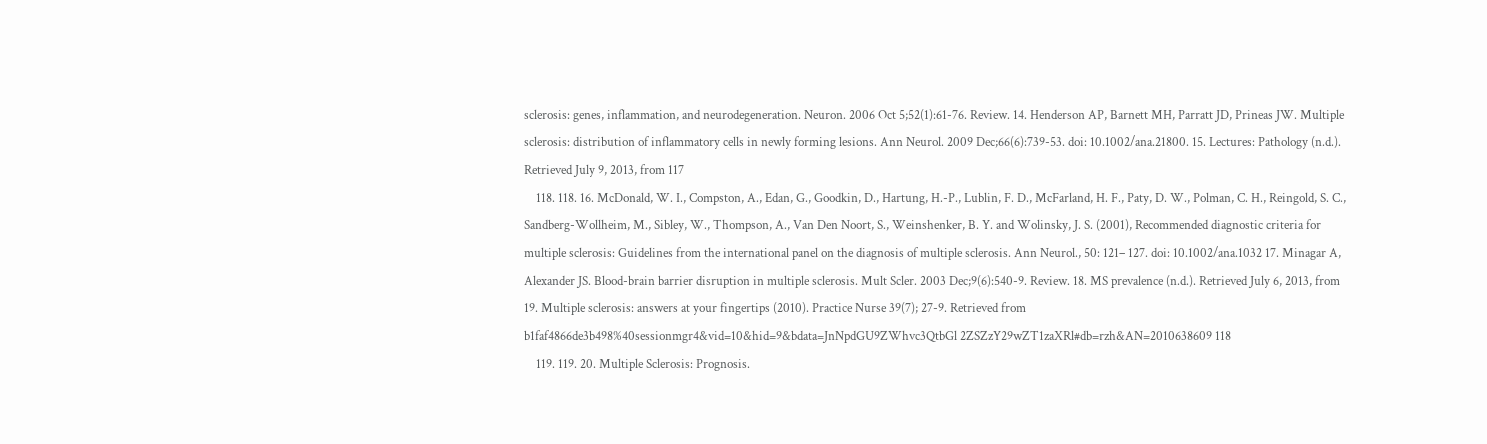sclerosis: genes, inflammation, and neurodegeneration. Neuron. 2006 Oct 5;52(1):61-76. Review. 14. Henderson AP, Barnett MH, Parratt JD, Prineas JW. Multiple sclerosis: distribution of inflammatory cells in newly forming lesions. Ann Neurol. 2009 Dec;66(6):739-53. doi: 10.1002/ana.21800. 15. Lectures: Pathology (n.d.). Retrieved July 9, 2013, from 117
    118. 118. 16. McDonald, W. I., Compston, A., Edan, G., Goodkin, D., Hartung, H.-P., Lublin, F. D., McFarland, H. F., Paty, D. W., Polman, C. H., Reingold, S. C., Sandberg-Wollheim, M., Sibley, W., Thompson, A., Van Den Noort, S., Weinshenker, B. Y. and Wolinsky, J. S. (2001), Recommended diagnostic criteria for multiple sclerosis: Guidelines from the international panel on the diagnosis of multiple sclerosis. Ann Neurol., 50: 121– 127. doi: 10.1002/ana.1032 17. Minagar A, Alexander JS. Blood-brain barrier disruption in multiple sclerosis. Mult Scler. 2003 Dec;9(6):540-9. Review. 18. MS prevalence (n.d.). Retrieved July 6, 2013, from 19. Multiple sclerosis: answers at your fingertips (2010). Practice Nurse 39(7); 27-9. Retrieved from b1faf4866de3b498%40sessionmgr4&vid=10&hid=9&bdata=JnNpdGU9ZWhvc3QtbGl 2ZSZzY29wZT1zaXRl#db=rzh&AN=2010638609 118
    119. 119. 20. Multiple Sclerosis: Prognosis.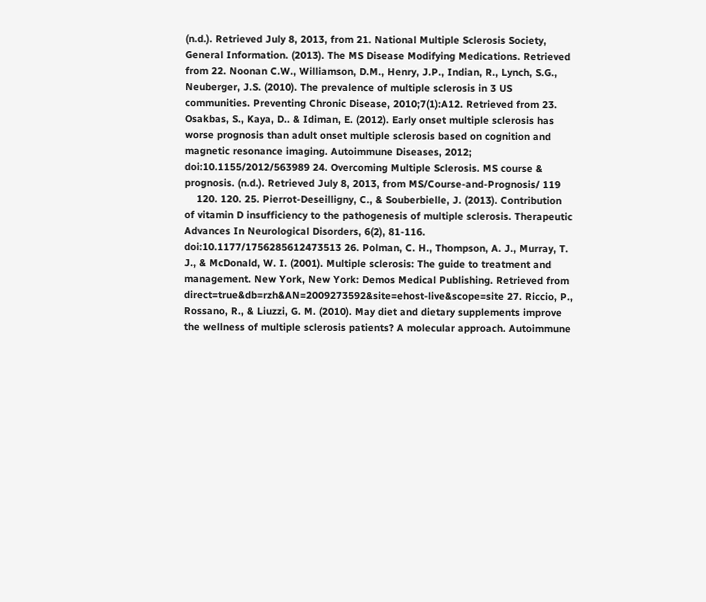(n.d.). Retrieved July 8, 2013, from 21. National Multiple Sclerosis Society, General Information. (2013). The MS Disease Modifying Medications. Retrieved from 22. Noonan C.W., Williamson, D.M., Henry, J.P., Indian, R., Lynch, S.G., Neuberger, J.S. (2010). The prevalence of multiple sclerosis in 3 US communities. Preventing Chronic Disease, 2010;7(1):A12. Retrieved from 23. Osakbas, S., Kaya, D.. & Idiman, E. (2012). Early onset multiple sclerosis has worse prognosis than adult onset multiple sclerosis based on cognition and magnetic resonance imaging. Autoimmune Diseases, 2012; doi:10.1155/2012/563989 24. Overcoming Multiple Sclerosis. MS course & prognosis. (n.d.). Retrieved July 8, 2013, from MS/Course-and-Prognosis/ 119
    120. 120. 25. Pierrot-Deseilligny, C., & Souberbielle, J. (2013). Contribution of vitamin D insufficiency to the pathogenesis of multiple sclerosis. Therapeutic Advances In Neurological Disorders, 6(2), 81-116. doi:10.1177/1756285612473513 26. Polman, C. H., Thompson, A. J., Murray, T. J., & McDonald, W. I. (2001). Multiple sclerosis: The guide to treatment and management. New York, New York: Demos Medical Publishing. Retrieved from direct=true&db=rzh&AN=2009273592&site=ehost-live&scope=site 27. Riccio, P., Rossano, R., & Liuzzi, G. M. (2010). May diet and dietary supplements improve the wellness of multiple sclerosis patients? A molecular approach. Autoimmune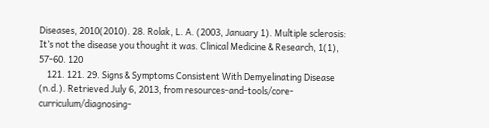Diseases, 2010(2010). 28. Rolak, L. A. (2003, January 1). Multiple sclerosis: It’s not the disease you thought it was. Clinical Medicine & Research, 1(1), 57-60. 120
    121. 121. 29. Signs & Symptoms Consistent With Demyelinating Disease (n.d.). Retrieved July 6, 2013, from resources-and-tools/core-curriculum/diagnosing-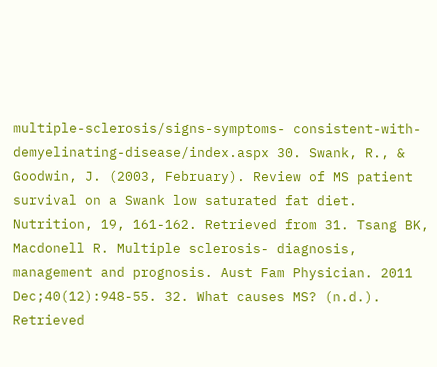multiple-sclerosis/signs-symptoms- consistent-with-demyelinating-disease/index.aspx 30. Swank, R., & Goodwin, J. (2003, February). Review of MS patient survival on a Swank low saturated fat diet. Nutrition, 19, 161-162. Retrieved from 31. Tsang BK, Macdonell R. Multiple sclerosis- diagnosis, management and prognosis. Aust Fam Physician. 2011 Dec;40(12):948-55. 32. What causes MS? (n.d.). Retrieved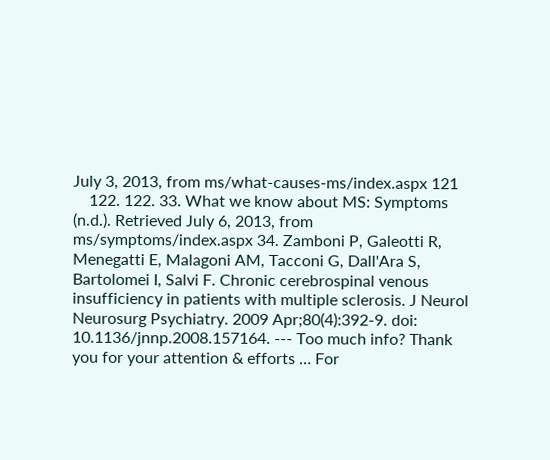July 3, 2013, from ms/what-causes-ms/index.aspx 121
    122. 122. 33. What we know about MS: Symptoms (n.d.). Retrieved July 6, 2013, from ms/symptoms/index.aspx 34. Zamboni P, Galeotti R, Menegatti E, Malagoni AM, Tacconi G, Dall'Ara S, Bartolomei I, Salvi F. Chronic cerebrospinal venous insufficiency in patients with multiple sclerosis. J Neurol Neurosurg Psychiatry. 2009 Apr;80(4):392-9. doi: 10.1136/jnnp.2008.157164. --- Too much info? Thank you for your attention & efforts … For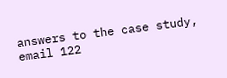answers to the case study, email 122